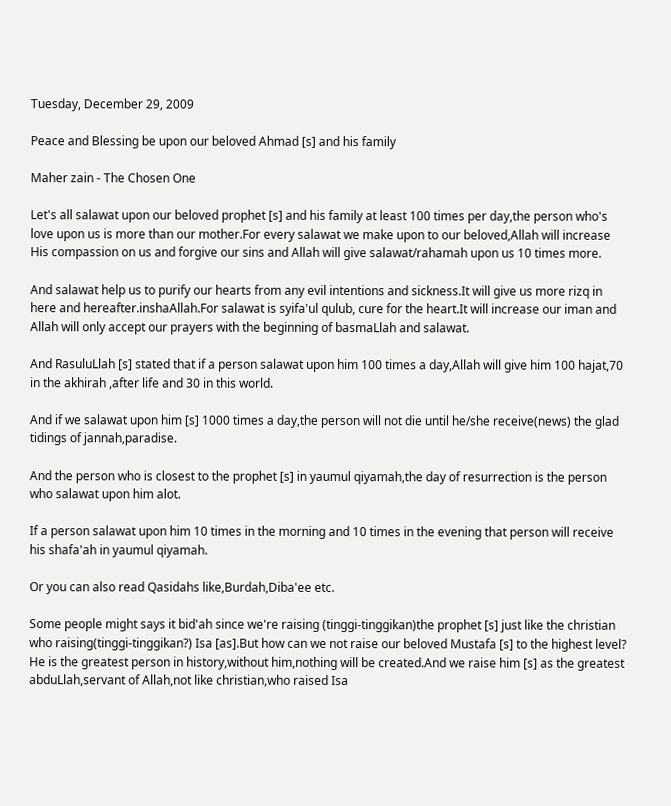Tuesday, December 29, 2009

Peace and Blessing be upon our beloved Ahmad [s] and his family

Maher zain - The Chosen One

Let's all salawat upon our beloved prophet [s] and his family at least 100 times per day,the person who's love upon us is more than our mother.For every salawat we make upon to our beloved,Allah will increase His compassion on us and forgive our sins and Allah will give salawat/rahamah upon us 10 times more.

And salawat help us to purify our hearts from any evil intentions and sickness.It will give us more rizq in here and hereafter.inshaAllah.For salawat is syifa'ul qulub, cure for the heart.It will increase our iman and Allah will only accept our prayers with the beginning of basmaLlah and salawat.

And RasuluLlah [s] stated that if a person salawat upon him 100 times a day,Allah will give him 100 hajat,70 in the akhirah ,after life and 30 in this world.

And if we salawat upon him [s] 1000 times a day,the person will not die until he/she receive(news) the glad tidings of jannah,paradise.

And the person who is closest to the prophet [s] in yaumul qiyamah,the day of resurrection is the person who salawat upon him alot.

If a person salawat upon him 10 times in the morning and 10 times in the evening that person will receive his shafa'ah in yaumul qiyamah.

Or you can also read Qasidahs like,Burdah,Diba'ee etc.

Some people might says it bid'ah since we're raising (tinggi-tinggikan)the prophet [s] just like the christian who raising(tinggi-tinggikan?) Isa [as].But how can we not raise our beloved Mustafa [s] to the highest level? He is the greatest person in history,without him,nothing will be created.And we raise him [s] as the greatest abduLlah,servant of Allah,not like christian,who raised Isa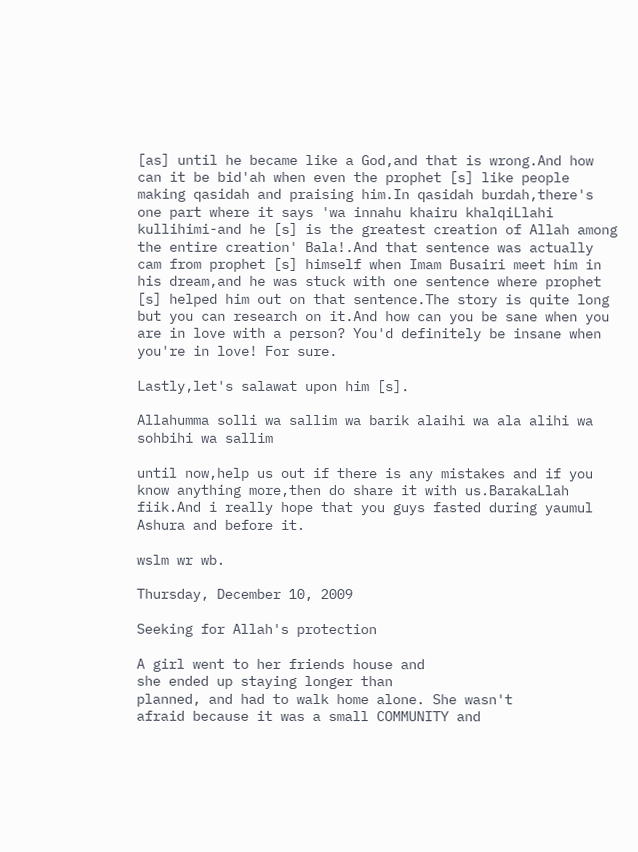[as] until he became like a God,and that is wrong.And how can it be bid'ah when even the prophet [s] like people making qasidah and praising him.In qasidah burdah,there's one part where it says 'wa innahu khairu khalqiLlahi kullihimi-and he [s] is the greatest creation of Allah among the entire creation' Bala!.And that sentence was actually cam from prophet [s] himself when Imam Busairi meet him in his dream,and he was stuck with one sentence where prophet [s] helped him out on that sentence.The story is quite long but you can research on it.And how can you be sane when you are in love with a person? You'd definitely be insane when you're in love! For sure.

Lastly,let's salawat upon him [s].

Allahumma solli wa sallim wa barik alaihi wa ala alihi wa sohbihi wa sallim

until now,help us out if there is any mistakes and if you know anything more,then do share it with us.BarakaLlah fiik.And i really hope that you guys fasted during yaumul Ashura and before it.

wslm wr wb.

Thursday, December 10, 2009

Seeking for Allah's protection

A girl went to her friends house and
she ended up staying longer than
planned, and had to walk home alone. She wasn't
afraid because it was a small COMMUNITY and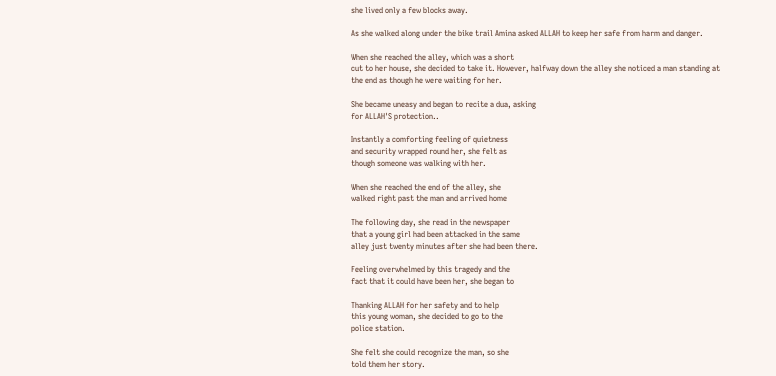she lived only a few blocks away.

As she walked along under the bike trail Amina asked ALLAH to keep her safe from harm and danger.

When she reached the alley, which was a short
cut to her house, she decided to take it. However, halfway down the alley she noticed a man standing at the end as though he were waiting for her.

She became uneasy and began to recite a dua, asking
for ALLAH'S protection..

Instantly a comforting feeling of quietness
and security wrapped round her, she felt as
though someone was walking with her.

When she reached the end of the alley, she
walked right past the man and arrived home

The following day, she read in the newspaper
that a young girl had been attacked in the same
alley just twenty minutes after she had been there.

Feeling overwhelmed by this tragedy and the
fact that it could have been her, she began to

Thanking ALLAH for her safety and to help
this young woman, she decided to go to the
police station.

She felt she could recognize the man, so she
told them her story.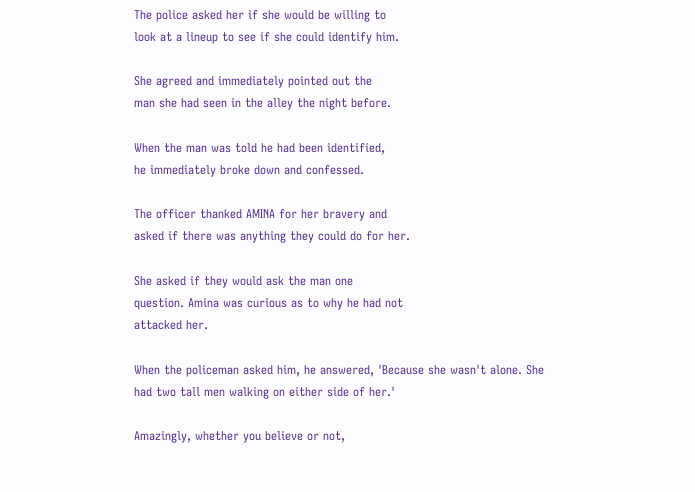The police asked her if she would be willing to
look at a lineup to see if she could identify him.

She agreed and immediately pointed out the
man she had seen in the alley the night before.

When the man was told he had been identified,
he immediately broke down and confessed.

The officer thanked AMINA for her bravery and
asked if there was anything they could do for her.

She asked if they would ask the man one
question. Amina was curious as to why he had not
attacked her.

When the policeman asked him, he answered, 'Because she wasn't alone. She had two tall men walking on either side of her.'

Amazingly, whether you believe or not,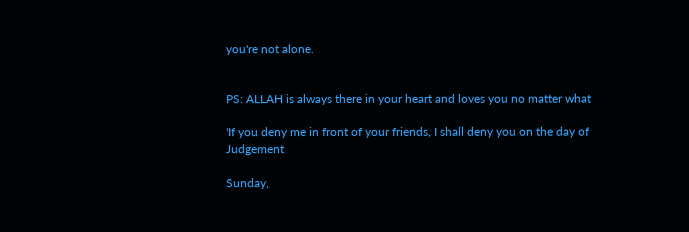you're not alone.


PS: ALLAH is always there in your heart and loves you no matter what

'If you deny me in front of your friends, I shall deny you on the day of Judgement

Sunday,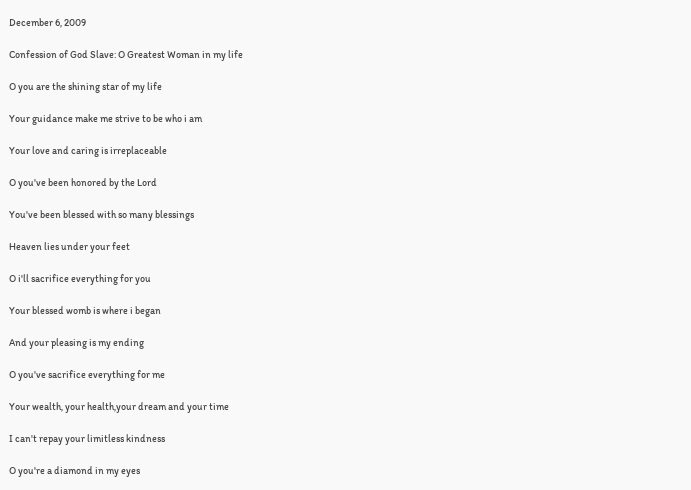December 6, 2009

Confession of God Slave: O Greatest Woman in my life

O you are the shining star of my life

Your guidance make me strive to be who i am

Your love and caring is irreplaceable

O you've been honored by the Lord

You've been blessed with so many blessings

Heaven lies under your feet

O i'll sacrifice everything for you

Your blessed womb is where i began

And your pleasing is my ending

O you've sacrifice everything for me

Your wealth, your health,your dream and your time

I can't repay your limitless kindness

O you're a diamond in my eyes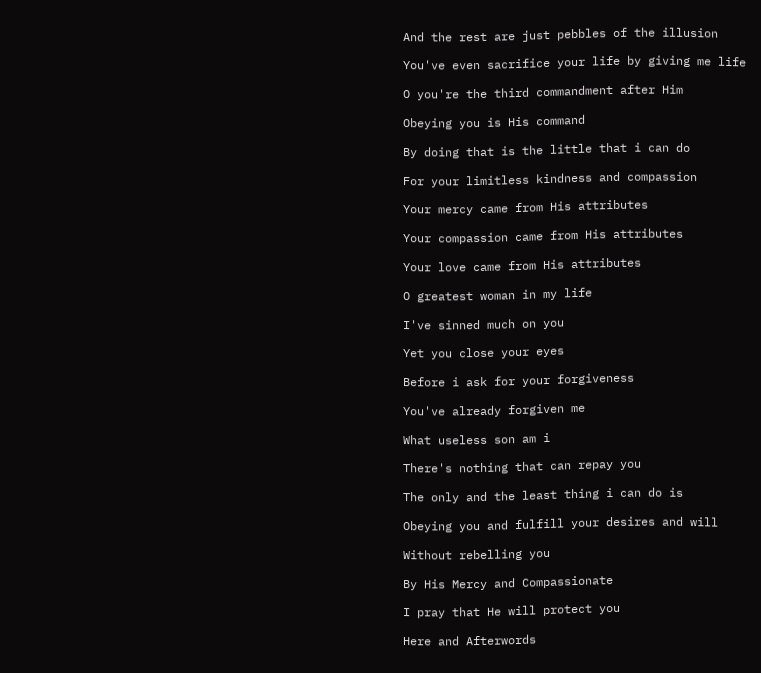And the rest are just pebbles of the illusion

You've even sacrifice your life by giving me life

O you're the third commandment after Him

Obeying you is His command

By doing that is the little that i can do

For your limitless kindness and compassion

Your mercy came from His attributes

Your compassion came from His attributes

Your love came from His attributes

O greatest woman in my life

I've sinned much on you

Yet you close your eyes

Before i ask for your forgiveness

You've already forgiven me

What useless son am i

There's nothing that can repay you

The only and the least thing i can do is

Obeying you and fulfill your desires and will

Without rebelling you

By His Mercy and Compassionate

I pray that He will protect you

Here and Afterwords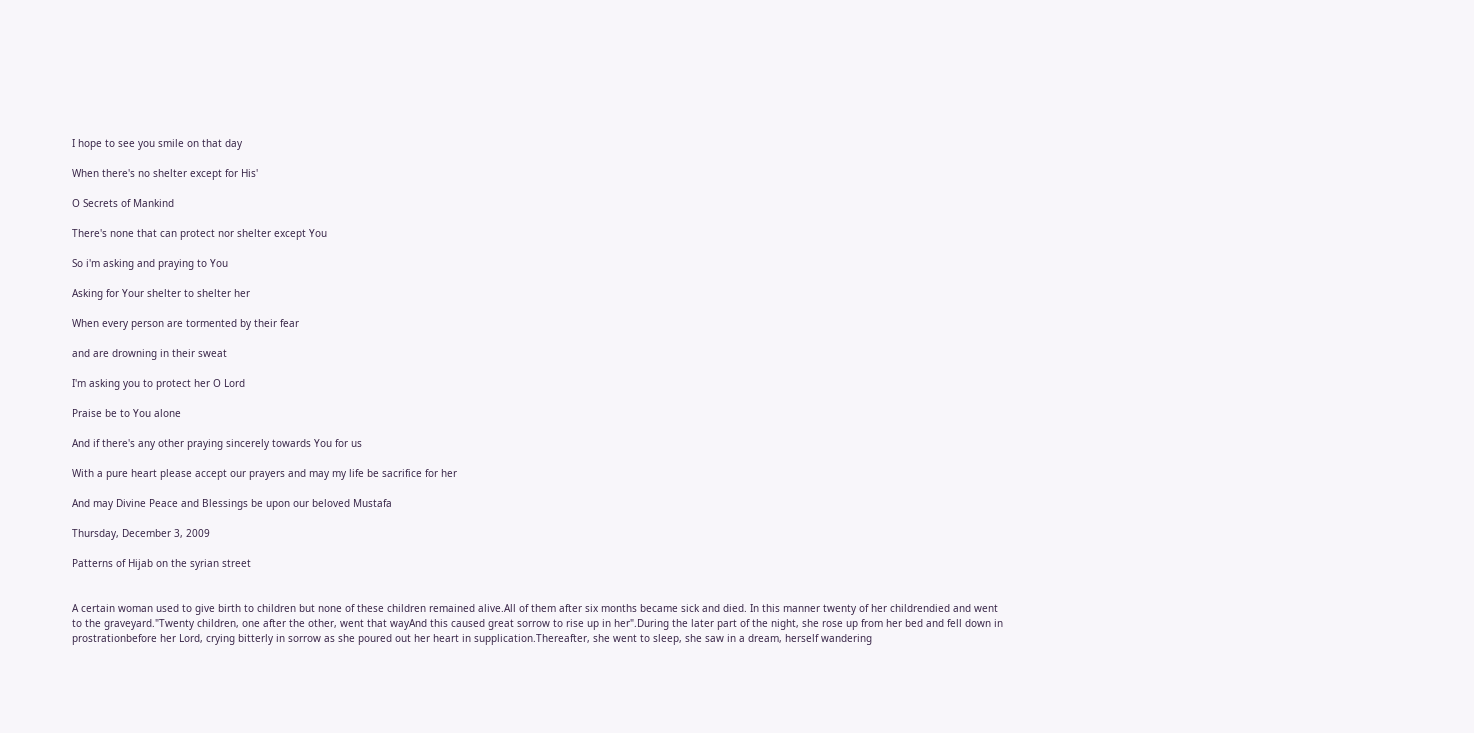I hope to see you smile on that day

When there's no shelter except for His'

O Secrets of Mankind

There's none that can protect nor shelter except You

So i'm asking and praying to You

Asking for Your shelter to shelter her

When every person are tormented by their fear

and are drowning in their sweat

I'm asking you to protect her O Lord

Praise be to You alone

And if there's any other praying sincerely towards You for us

With a pure heart please accept our prayers and may my life be sacrifice for her

And may Divine Peace and Blessings be upon our beloved Mustafa

Thursday, December 3, 2009

Patterns of Hijab on the syrian street


A certain woman used to give birth to children but none of these children remained alive.All of them after six months became sick and died. In this manner twenty of her childrendied and went to the graveyard."Twenty children, one after the other, went that wayAnd this caused great sorrow to rise up in her".During the later part of the night, she rose up from her bed and fell down in prostrationbefore her Lord, crying bitterly in sorrow as she poured out her heart in supplication.Thereafter, she went to sleep, she saw in a dream, herself wandering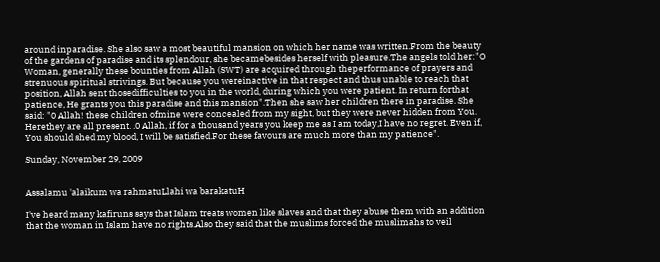around inparadise. She also saw a most beautiful mansion on which her name was written.From the beauty of the gardens of paradise and its splendour, she becamebesides herself with pleasure.The angels told her:"O Woman, generally these bounties from Allah (SWT) are acquired through theperformance of prayers and strenuous spiritual strivings. But because you wereinactive in that respect and thus unable to reach that position, Allah sent thosedifficulties to you in the world, during which you were patient. In return forthat patience, He grants you this paradise and this mansion".Then she saw her children there in paradise. She said: "0 Allah! these children ofmine were concealed from my sight, but they were never hidden from You. Herethey are all present. .0 Allah, if for a thousand years you keep me as I am today,I have no regret. Even if, You should shed my blood, I will be satisfied.For these favours are much more than my patience".

Sunday, November 29, 2009


Assalamu 'alaikum wa rahmatuLlahi wa barakatuH

I've heard many kafiruns says that Islam treats women like slaves and that they abuse them with an addition that the woman in Islam have no rights.Also they said that the muslims forced the muslimahs to veil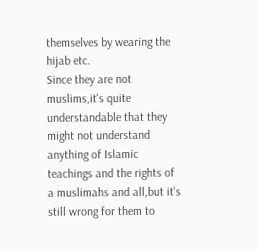themselves by wearing the hijab etc.
Since they are not muslims,it's quite understandable that they might not understand anything of Islamic teachings and the rights of a muslimahs and all,but it's still wrong for them to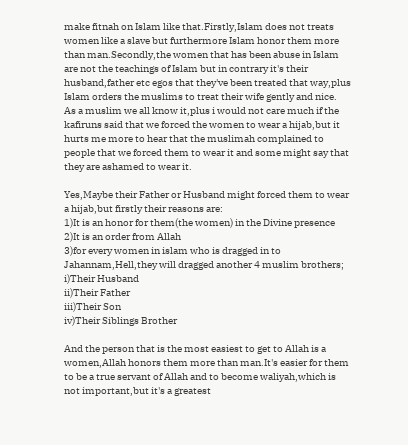make fitnah on Islam like that.Firstly,Islam does not treats women like a slave but furthermore Islam honor them more than man.Secondly,the women that has been abuse in Islam are not the teachings of Islam but in contrary it's their husband,father etc egos that they've been treated that way,plus Islam orders the muslims to treat their wife gently and nice.
As a muslim we all know it,plus i would not care much if the kafiruns said that we forced the women to wear a hijab,but it hurts me more to hear that the muslimah complained to people that we forced them to wear it and some might say that they are ashamed to wear it.

Yes,Maybe their Father or Husband might forced them to wear a hijab,but firstly their reasons are:
1)It is an honor for them(the women) in the Divine presence
2)It is an order from Allah
3)for every women in islam who is dragged in to Jahannam,Hell,they will dragged another 4 muslim brothers;
i)Their Husband
ii)Their Father
iii)Their Son
iv)Their Siblings Brother

And the person that is the most easiest to get to Allah is a women,Allah honors them more than man.It's easier for them to be a true servant of Allah and to become waliyah,which is not important,but it's a greatest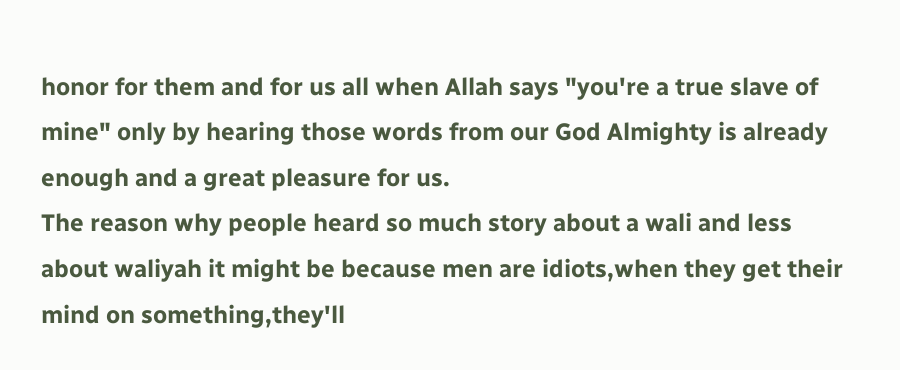honor for them and for us all when Allah says "you're a true slave of mine" only by hearing those words from our God Almighty is already enough and a great pleasure for us.
The reason why people heard so much story about a wali and less about waliyah it might be because men are idiots,when they get their mind on something,they'll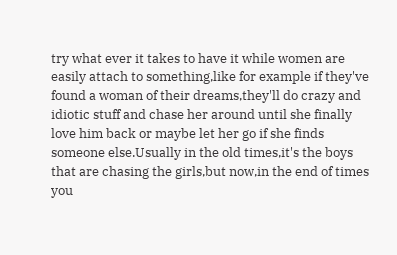try what ever it takes to have it while women are easily attach to something,like for example if they've found a woman of their dreams,they'll do crazy and idiotic stuff and chase her around until she finally love him back or maybe let her go if she finds someone else.Usually in the old times,it's the boys that are chasing the girls,but now,in the end of times you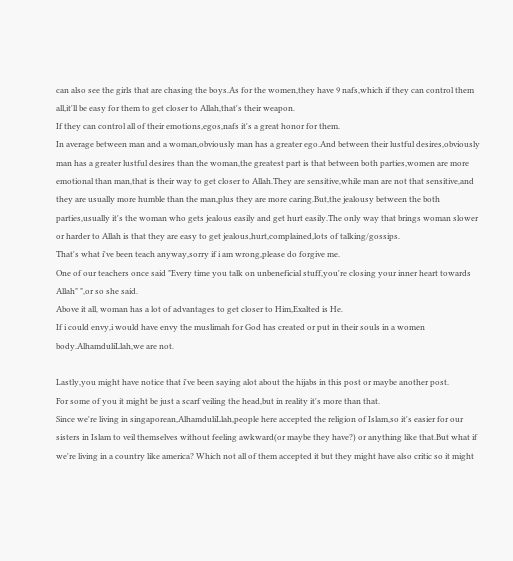can also see the girls that are chasing the boys.As for the women,they have 9 nafs,which if they can control them all,it'll be easy for them to get closer to Allah,that's their weapon.
If they can control all of their emotions,egos,nafs it's a great honor for them.
In average between man and a woman,obviously man has a greater ego.And between their lustful desires,obviously man has a greater lustful desires than the woman,the greatest part is that between both parties,women are more emotional than man,that is their way to get closer to Allah.They are sensitive,while man are not that sensitive,and they are usually more humble than the man,plus they are more caring.But,the jealousy between the both parties,usually it's the woman who gets jealous easily and get hurt easily.The only way that brings woman slower or harder to Allah is that they are easy to get jealous,hurt,complained,lots of talking/gossips.
That's what i've been teach anyway,sorry if i am wrong,please do forgive me.
One of our teachers once said "Every time you talk on unbeneficial stuff,you're closing your inner heart towards Allah" ",or so she said.
Above it all, woman has a lot of advantages to get closer to Him,Exalted is He.
If i could envy,i would have envy the muslimah for God has created or put in their souls in a women body.AlhamduliLlah,we are not.

Lastly,you might have notice that i've been saying alot about the hijabs in this post or maybe another post.
For some of you it might be just a scarf veiling the head,but in reality it's more than that.
Since we're living in singaporean,AlhamduliLlah,people here accepted the religion of Islam,so it's easier for our sisters in Islam to veil themselves without feeling awkward(or maybe they have?) or anything like that.But what if we're living in a country like america? Which not all of them accepted it but they might have also critic so it might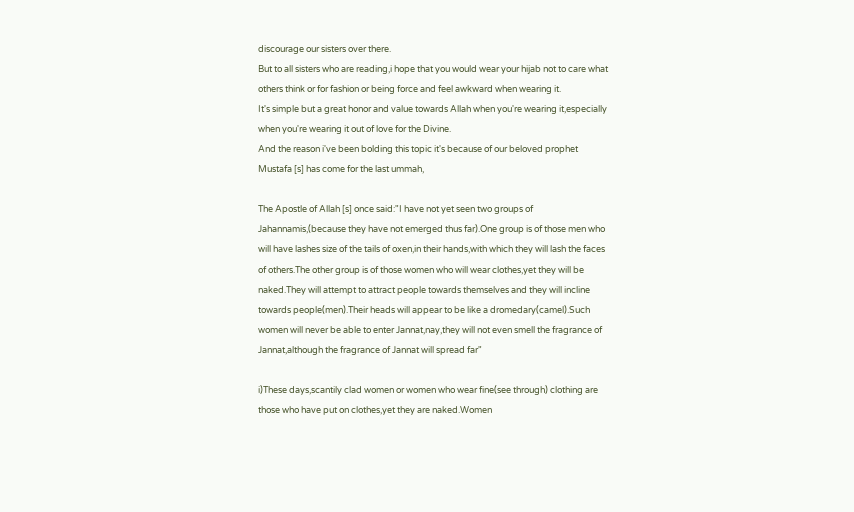discourage our sisters over there.
But to all sisters who are reading,i hope that you would wear your hijab not to care what others think or for fashion or being force and feel awkward when wearing it.
It's simple but a great honor and value towards Allah when you're wearing it,especially when you're wearing it out of love for the Divine.
And the reason i've been bolding this topic it's because of our beloved prophet Mustafa [s] has come for the last ummah,

The Apostle of Allah [s] once said:"I have not yet seen two groups of Jahannamis,(because they have not emerged thus far).One group is of those men who will have lashes size of the tails of oxen,in their hands,with which they will lash the faces of others.The other group is of those women who will wear clothes,yet they will be naked.They will attempt to attract people towards themselves and they will incline towards people(men).Their heads will appear to be like a dromedary(camel).Such women will never be able to enter Jannat,nay,they will not even smell the fragrance of Jannat,although the fragrance of Jannat will spread far"

i)These days,scantily clad women or women who wear fine(see through) clothing are those who have put on clothes,yet they are naked.Women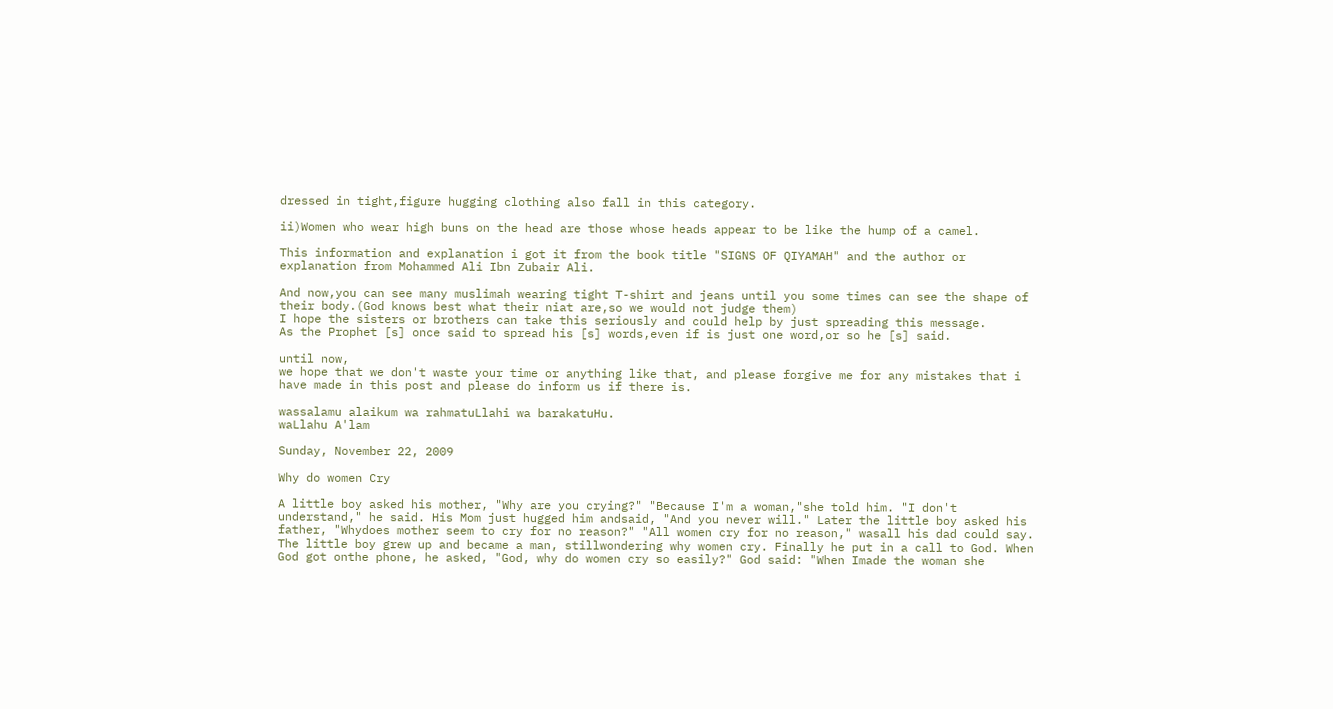dressed in tight,figure hugging clothing also fall in this category.

ii)Women who wear high buns on the head are those whose heads appear to be like the hump of a camel.

This information and explanation i got it from the book title "SIGNS OF QIYAMAH" and the author or explanation from Mohammed Ali Ibn Zubair Ali.

And now,you can see many muslimah wearing tight T-shirt and jeans until you some times can see the shape of their body.(God knows best what their niat are,so we would not judge them)
I hope the sisters or brothers can take this seriously and could help by just spreading this message.
As the Prophet [s] once said to spread his [s] words,even if is just one word,or so he [s] said.

until now,
we hope that we don't waste your time or anything like that, and please forgive me for any mistakes that i have made in this post and please do inform us if there is.

wassalamu alaikum wa rahmatuLlahi wa barakatuHu.
waLlahu A'lam

Sunday, November 22, 2009

Why do women Cry

A little boy asked his mother, "Why are you crying?" "Because I'm a woman,"she told him. "I don't understand," he said. His Mom just hugged him andsaid, "And you never will." Later the little boy asked his father, "Whydoes mother seem to cry for no reason?" "All women cry for no reason," wasall his dad could say. The little boy grew up and became a man, stillwondering why women cry. Finally he put in a call to God. When God got onthe phone, he asked, "God, why do women cry so easily?" God said: "When Imade the woman she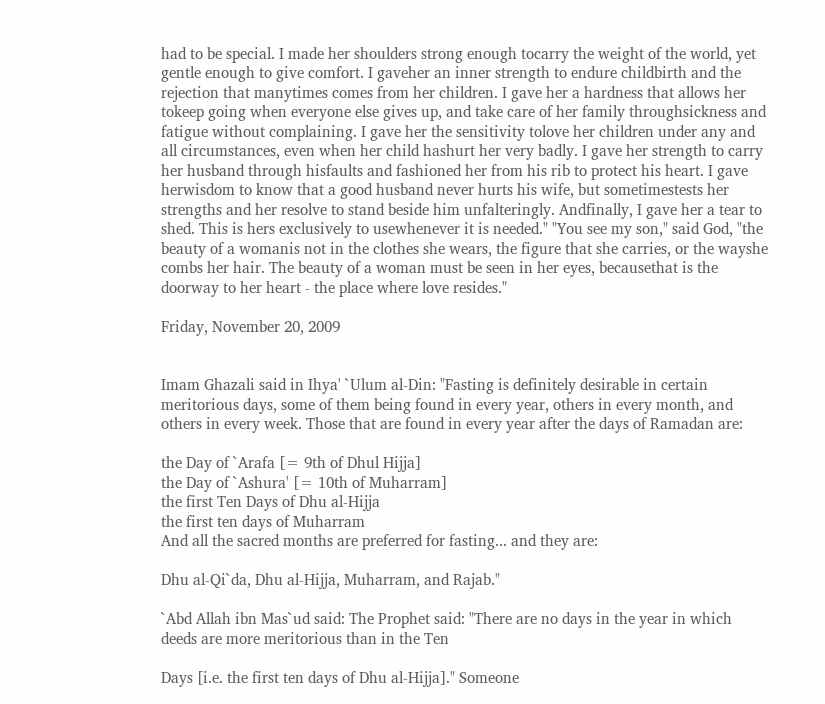had to be special. I made her shoulders strong enough tocarry the weight of the world, yet gentle enough to give comfort. I gaveher an inner strength to endure childbirth and the rejection that manytimes comes from her children. I gave her a hardness that allows her tokeep going when everyone else gives up, and take care of her family throughsickness and fatigue without complaining. I gave her the sensitivity tolove her children under any and all circumstances, even when her child hashurt her very badly. I gave her strength to carry her husband through hisfaults and fashioned her from his rib to protect his heart. I gave herwisdom to know that a good husband never hurts his wife, but sometimestests her strengths and her resolve to stand beside him unfalteringly. Andfinally, I gave her a tear to shed. This is hers exclusively to usewhenever it is needed." "You see my son," said God, "the beauty of a womanis not in the clothes she wears, the figure that she carries, or the wayshe combs her hair. The beauty of a woman must be seen in her eyes, becausethat is the doorway to her heart - the place where love resides."

Friday, November 20, 2009


Imam Ghazali said in Ihya' `Ulum al-Din: "Fasting is definitely desirable in certain meritorious days, some of them being found in every year, others in every month, and others in every week. Those that are found in every year after the days of Ramadan are:

the Day of `Arafa [= 9th of Dhul Hijja]
the Day of `Ashura' [= 10th of Muharram]
the first Ten Days of Dhu al-Hijja
the first ten days of Muharram
And all the sacred months are preferred for fasting... and they are:

Dhu al-Qi`da, Dhu al-Hijja, Muharram, and Rajab."

`Abd Allah ibn Mas`ud said: The Prophet said: "There are no days in the year in which deeds are more meritorious than in the Ten

Days [i.e. the first ten days of Dhu al-Hijja]." Someone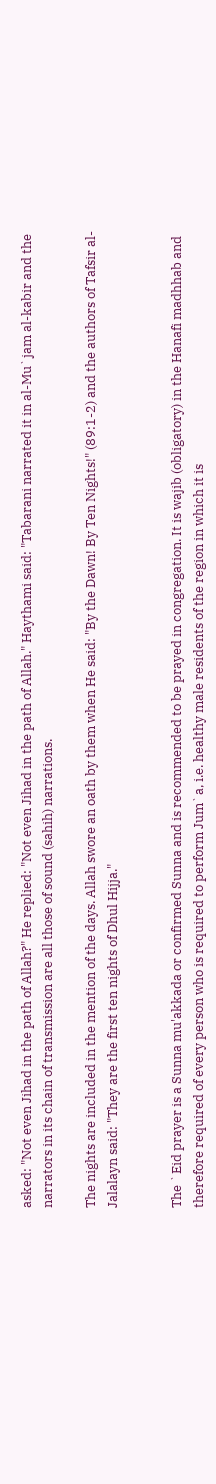asked: "Not even Jihad in the path of Allah?" He replied: "Not even Jihad in the path of Allah." Haythami said: "Tabarani narrated it in al-Mu`jam al-kabir and the narrators in its chain of transmission are all those of sound (sahih) narrations.

The nights are included in the mention of the days. Allah swore an oath by them when He said: "By the Dawn! By Ten Nights!" (89:1-2) and the authors of Tafsir al-Jalalayn said: "They are the first ten nights of Dhul Hijja."


The `Eid prayer is a Sunna mu'akkada or confirmed Sunna and is recommended to be prayed in congregation. It is wajib (obligatory) in the Hanafi madhhab and therefore required of every person who is required to perform Jum`a, i.e. healthy male residents of the region in which it is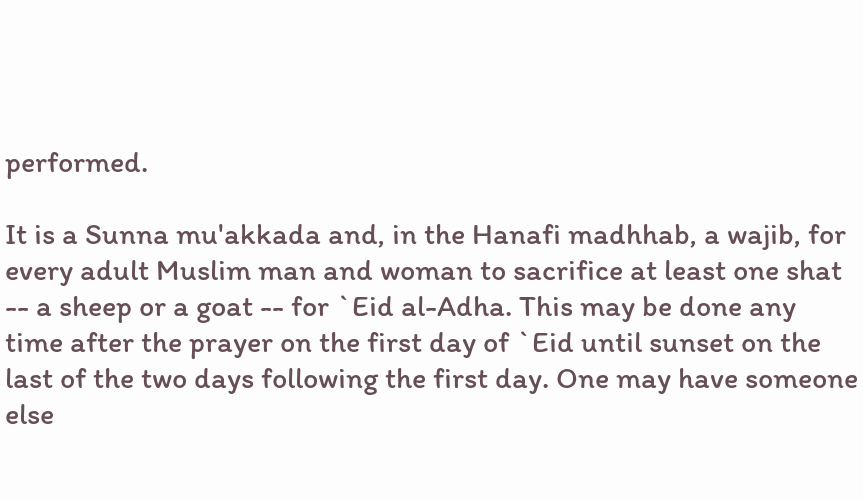performed.

It is a Sunna mu'akkada and, in the Hanafi madhhab, a wajib, for every adult Muslim man and woman to sacrifice at least one shat -- a sheep or a goat -- for `Eid al-Adha. This may be done any time after the prayer on the first day of `Eid until sunset on the last of the two days following the first day. One may have someone else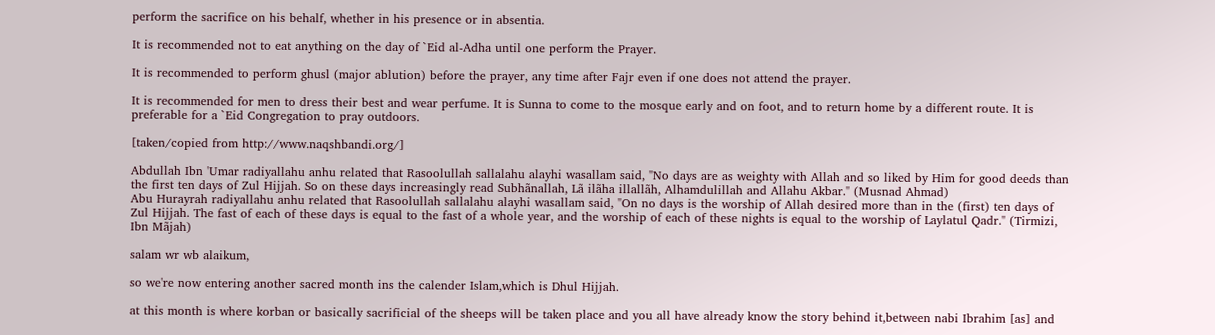perform the sacrifice on his behalf, whether in his presence or in absentia.

It is recommended not to eat anything on the day of `Eid al-Adha until one perform the Prayer.

It is recommended to perform ghusl (major ablution) before the prayer, any time after Fajr even if one does not attend the prayer.

It is recommended for men to dress their best and wear perfume. It is Sunna to come to the mosque early and on foot, and to return home by a different route. It is preferable for a `Eid Congregation to pray outdoors.

[taken/copied from http://www.naqshbandi.org/]

Abdullah Ibn 'Umar radiyallahu anhu related that Rasoolullah sallalahu alayhi wasallam said, "No days are as weighty with Allah and so liked by Him for good deeds than the first ten days of Zul Hijjah. So on these days increasingly read Subhãnallah, Lã ilãha illallãh, Alhamdulillah and Allahu Akbar." (Musnad Ahmad)
Abu Hurayrah radiyallahu anhu related that Rasoolullah sallalahu alayhi wasallam said, "On no days is the worship of Allah desired more than in the (first) ten days of Zul Hijjah. The fast of each of these days is equal to the fast of a whole year, and the worship of each of these nights is equal to the worship of Laylatul Qadr." (Tirmizi, Ibn Mãjah)

salam wr wb alaikum,

so we're now entering another sacred month ins the calender Islam,which is Dhul Hijjah.

at this month is where korban or basically sacrificial of the sheeps will be taken place and you all have already know the story behind it,between nabi Ibrahim [as] and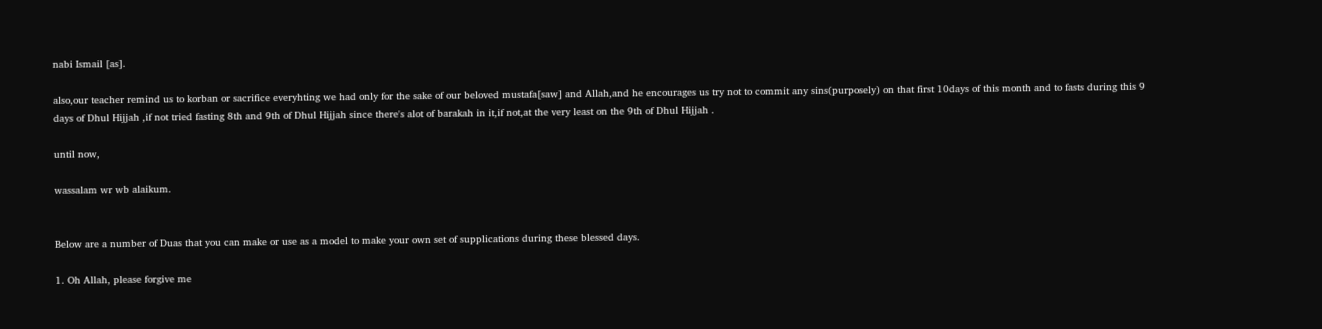nabi Ismail [as].

also,our teacher remind us to korban or sacrifice everyhting we had only for the sake of our beloved mustafa[saw] and Allah,and he encourages us try not to commit any sins(purposely) on that first 10days of this month and to fasts during this 9 days of Dhul Hijjah ,if not tried fasting 8th and 9th of Dhul Hijjah since there's alot of barakah in it,if not,at the very least on the 9th of Dhul Hijjah .

until now,

wassalam wr wb alaikum.


Below are a number of Duas that you can make or use as a model to make your own set of supplications during these blessed days.

1. Oh Allah, please forgive me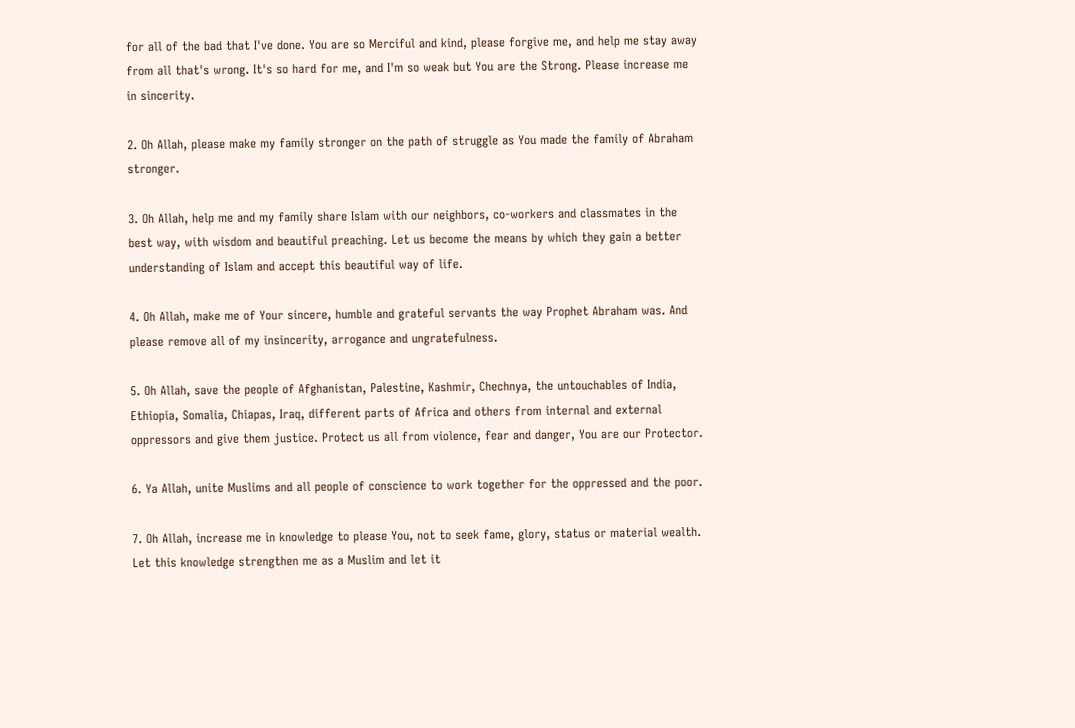for all of the bad that I've done. You are so Merciful and kind, please forgive me, and help me stay away from all that's wrong. It's so hard for me, and I'm so weak but You are the Strong. Please increase me in sincerity.

2. Oh Allah, please make my family stronger on the path of struggle as You made the family of Abraham stronger.

3. Oh Allah, help me and my family share Islam with our neighbors, co-workers and classmates in the best way, with wisdom and beautiful preaching. Let us become the means by which they gain a better understanding of Islam and accept this beautiful way of life.

4. Oh Allah, make me of Your sincere, humble and grateful servants the way Prophet Abraham was. And please remove all of my insincerity, arrogance and ungratefulness.

5. Oh Allah, save the people of Afghanistan, Palestine, Kashmir, Chechnya, the untouchables of India, Ethiopia, Somalia, Chiapas, Iraq, different parts of Africa and others from internal and external oppressors and give them justice. Protect us all from violence, fear and danger, You are our Protector.

6. Ya Allah, unite Muslims and all people of conscience to work together for the oppressed and the poor.

7. Oh Allah, increase me in knowledge to please You, not to seek fame, glory, status or material wealth. Let this knowledge strengthen me as a Muslim and let it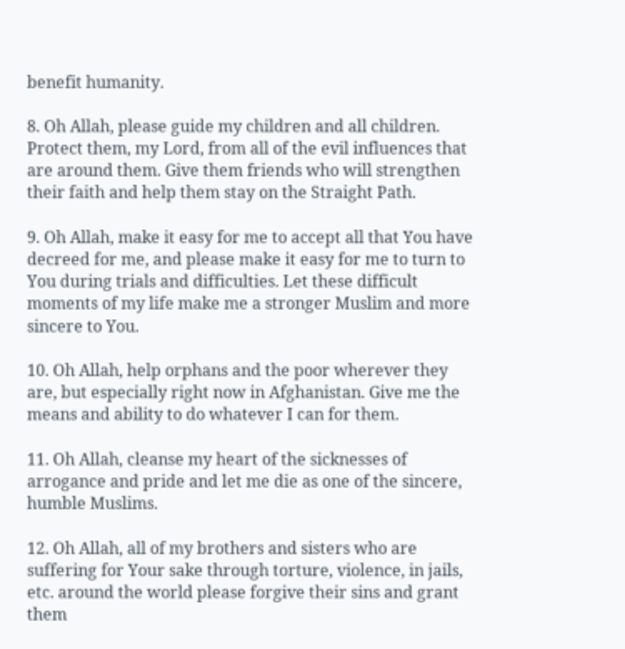benefit humanity.

8. Oh Allah, please guide my children and all children. Protect them, my Lord, from all of the evil influences that are around them. Give them friends who will strengthen their faith and help them stay on the Straight Path.

9. Oh Allah, make it easy for me to accept all that You have decreed for me, and please make it easy for me to turn to You during trials and difficulties. Let these difficult moments of my life make me a stronger Muslim and more sincere to You.

10. Oh Allah, help orphans and the poor wherever they are, but especially right now in Afghanistan. Give me the means and ability to do whatever I can for them.

11. Oh Allah, cleanse my heart of the sicknesses of arrogance and pride and let me die as one of the sincere, humble Muslims.

12. Oh Allah, all of my brothers and sisters who are suffering for Your sake through torture, violence, in jails, etc. around the world please forgive their sins and grant them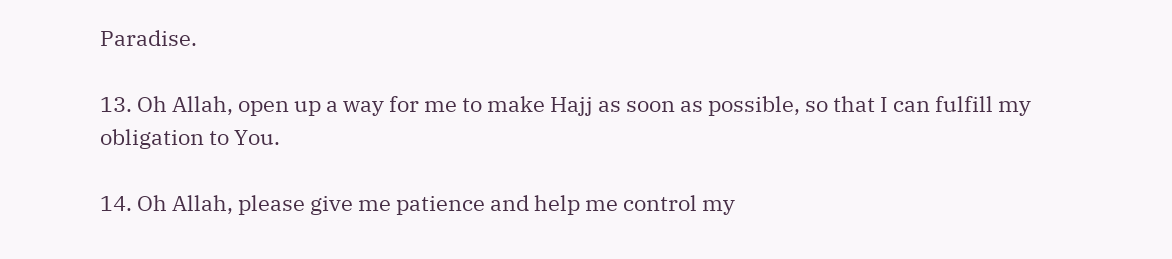Paradise.

13. Oh Allah, open up a way for me to make Hajj as soon as possible, so that I can fulfill my obligation to You.

14. Oh Allah, please give me patience and help me control my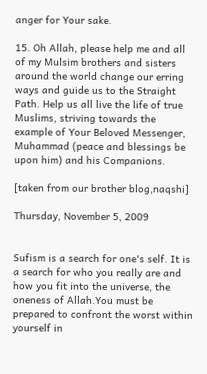anger for Your sake.

15. Oh Allah, please help me and all of my Mulsim brothers and sisters around the world change our erring ways and guide us to the Straight Path. Help us all live the life of true Muslims, striving towards the example of Your Beloved Messenger, Muhammad (peace and blessings be upon him) and his Companions.

[taken from our brother blog,naqshi]

Thursday, November 5, 2009


Sufism is a search for one's self. It is a search for who you really are and how you fit into the universe, the oneness of Allah.You must be prepared to confront the worst within yourself in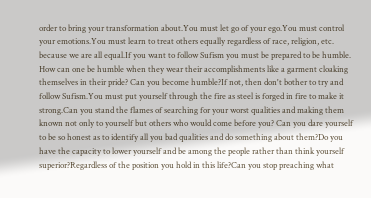order to bring your transformation about.You must let go of your ego.You must control your emotions.You must learn to treat others equally regardless of race, religion, etc. because we are all equal.If you want to follow Sufism you must be prepared to be humble. How can one be humble when they wear their accomplishments like a garment cloaking themselves in their pride? Can you become humble?If not, then don't bother to try and follow Sufism.You must put yourself through the fire as steel is forged in fire to make it strong.Can you stand the flames of searching for your worst qualities and making them known not only to yourself but others who would come before you? Can you dare yourself to be so honest as to identify all you bad qualities and do something about them?Do you have the capacity to lower yourself and be among the people rather than think yourself superior?Regardless of the position you hold in this life?Can you stop preaching what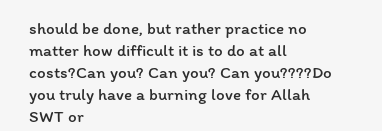should be done, but rather practice no matter how difficult it is to do at all costs?Can you? Can you? Can you????Do you truly have a burning love for Allah SWT or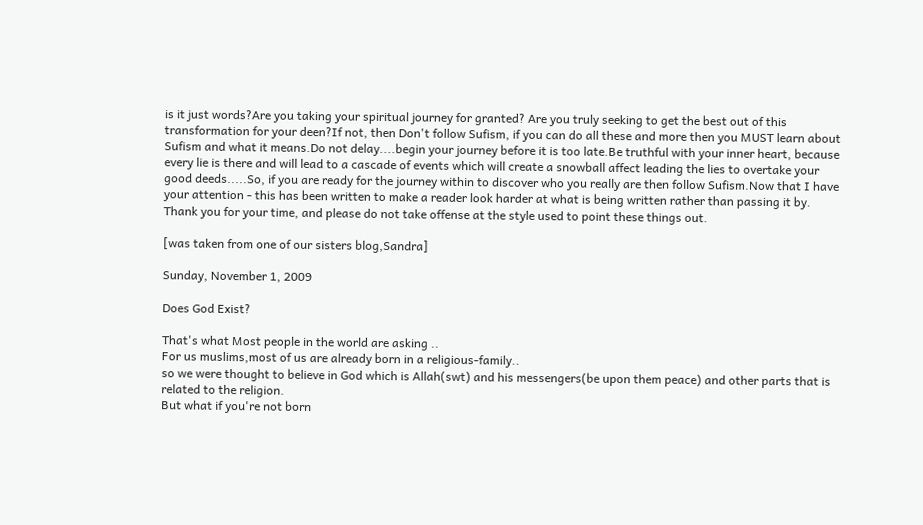is it just words?Are you taking your spiritual journey for granted? Are you truly seeking to get the best out of this transformation for your deen?If not, then Don't follow Sufism, if you can do all these and more then you MUST learn about Sufism and what it means.Do not delay....begin your journey before it is too late.Be truthful with your inner heart, because every lie is there and will lead to a cascade of events which will create a snowball affect leading the lies to overtake your good deeds.....So, if you are ready for the journey within to discover who you really are then follow Sufism.Now that I have your attention - this has been written to make a reader look harder at what is being written rather than passing it by. Thank you for your time, and please do not take offense at the style used to point these things out.

[was taken from one of our sisters blog,Sandra]

Sunday, November 1, 2009

Does God Exist?

That's what Most people in the world are asking ..
For us muslims,most of us are already born in a religious-family..
so we were thought to believe in God which is Allah(swt) and his messengers(be upon them peace) and other parts that is related to the religion.
But what if you're not born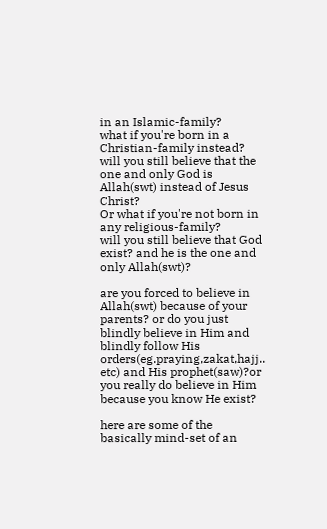in an Islamic-family?
what if you're born in a Christian-family instead?
will you still believe that the one and only God is Allah(swt) instead of Jesus Christ?
Or what if you're not born in any religious-family?
will you still believe that God exist? and he is the one and only Allah(swt)?

are you forced to believe in Allah(swt) because of your parents? or do you just blindly believe in Him and blindly follow His orders(eg.praying,zakat,hajj.. etc) and His prophet(saw)?or you really do believe in Him because you know He exist?

here are some of the basically mind-set of an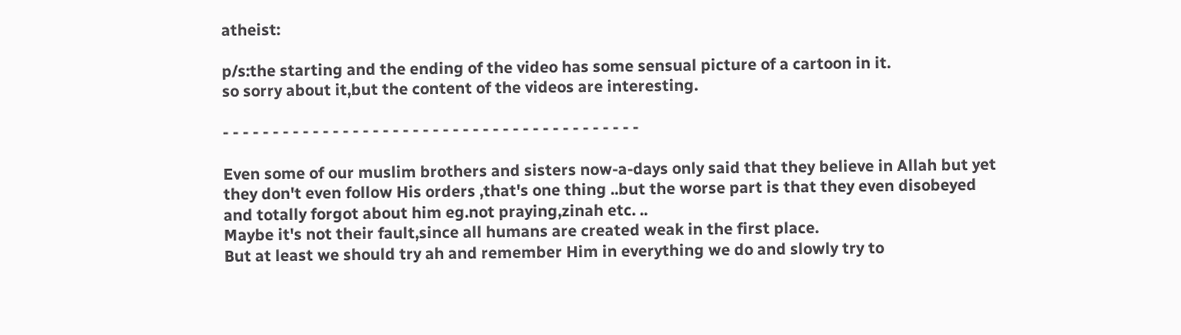atheist:

p/s:the starting and the ending of the video has some sensual picture of a cartoon in it.
so sorry about it,but the content of the videos are interesting.

- - - - - - - - - - - - - - - - - - - - - - - - - - - - - - - - - - - - - - - - - -

Even some of our muslim brothers and sisters now-a-days only said that they believe in Allah but yet they don't even follow His orders ,that's one thing ..but the worse part is that they even disobeyed and totally forgot about him eg.not praying,zinah etc. ..
Maybe it's not their fault,since all humans are created weak in the first place.
But at least we should try ah and remember Him in everything we do and slowly try to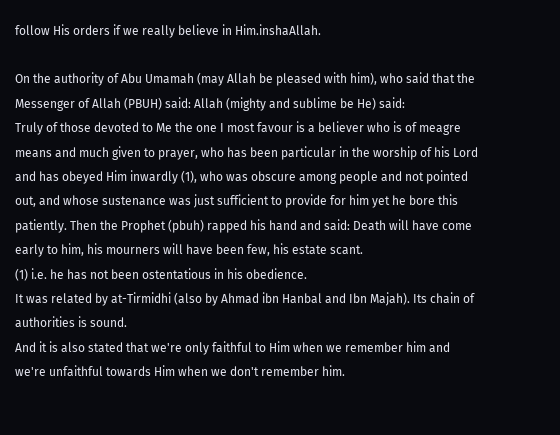follow His orders if we really believe in Him.inshaAllah.

On the authority of Abu Umamah (may Allah be pleased with him), who said that the Messenger of Allah (PBUH) said: Allah (mighty and sublime be He) said:
Truly of those devoted to Me the one I most favour is a believer who is of meagre means and much given to prayer, who has been particular in the worship of his Lord and has obeyed Him inwardly (1), who was obscure among people and not pointed out, and whose sustenance was just sufficient to provide for him yet he bore this patiently. Then the Prophet (pbuh) rapped his hand and said: Death will have come early to him, his mourners will have been few, his estate scant.
(1) i.e. he has not been ostentatious in his obedience.
It was related by at-Tirmidhi (also by Ahmad ibn Hanbal and Ibn Majah). Its chain of authorities is sound.
And it is also stated that we're only faithful to Him when we remember him and we're unfaithful towards Him when we don't remember him.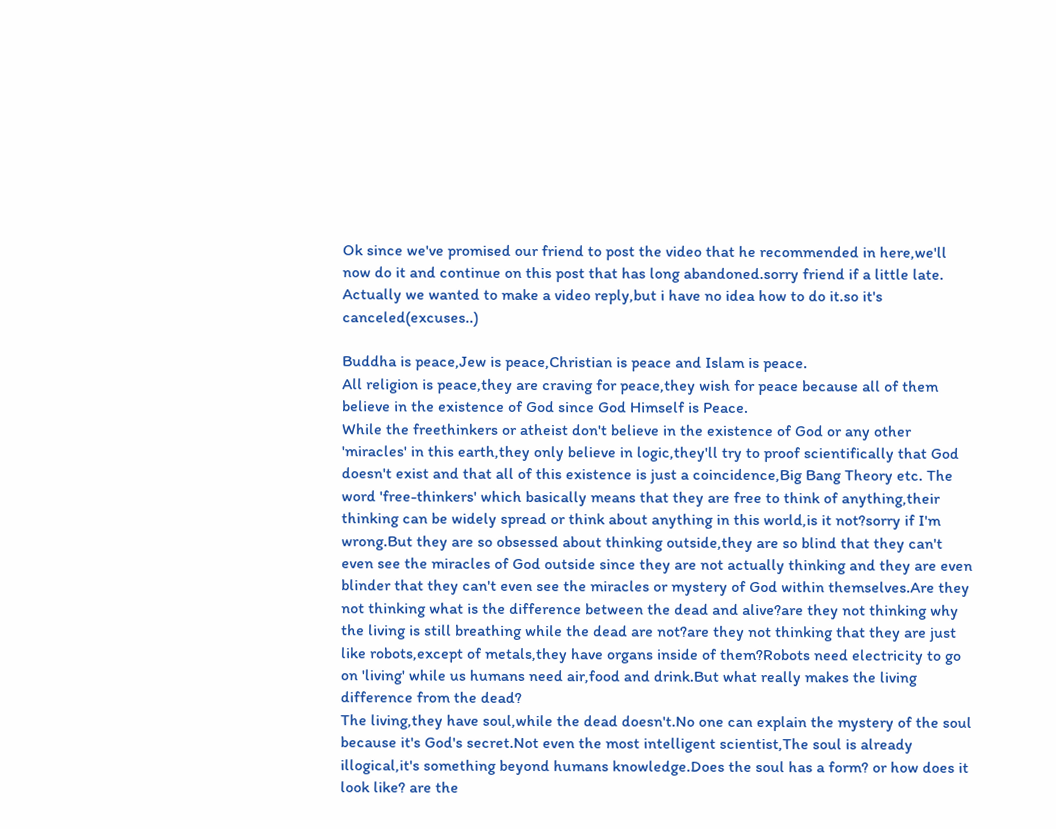Ok since we've promised our friend to post the video that he recommended in here,we'll now do it and continue on this post that has long abandoned.sorry friend if a little late. Actually we wanted to make a video reply,but i have no idea how to do it.so it's canceled(excuses..)

Buddha is peace,Jew is peace,Christian is peace and Islam is peace.
All religion is peace,they are craving for peace,they wish for peace because all of them believe in the existence of God since God Himself is Peace.
While the freethinkers or atheist don't believe in the existence of God or any other 'miracles' in this earth,they only believe in logic,they'll try to proof scientifically that God doesn't exist and that all of this existence is just a coincidence,Big Bang Theory etc. The word 'free-thinkers' which basically means that they are free to think of anything,their thinking can be widely spread or think about anything in this world,is it not?sorry if I'm wrong.But they are so obsessed about thinking outside,they are so blind that they can't even see the miracles of God outside since they are not actually thinking and they are even blinder that they can't even see the miracles or mystery of God within themselves.Are they not thinking what is the difference between the dead and alive?are they not thinking why the living is still breathing while the dead are not?are they not thinking that they are just like robots,except of metals,they have organs inside of them?Robots need electricity to go on 'living' while us humans need air,food and drink.But what really makes the living difference from the dead?
The living,they have soul,while the dead doesn't.No one can explain the mystery of the soul because it's God's secret.Not even the most intelligent scientist,The soul is already illogical,it's something beyond humans knowledge.Does the soul has a form? or how does it look like? are the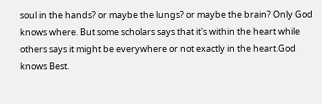soul in the hands? or maybe the lungs? or maybe the brain? Only God knows where. But some scholars says that it's within the heart while others says it might be everywhere or not exactly in the heart.God knows Best.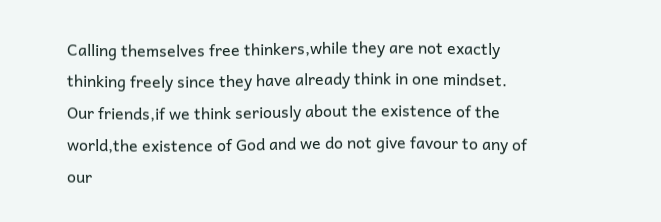Calling themselves free thinkers,while they are not exactly thinking freely since they have already think in one mindset.
Our friends,if we think seriously about the existence of the world,the existence of God and we do not give favour to any of our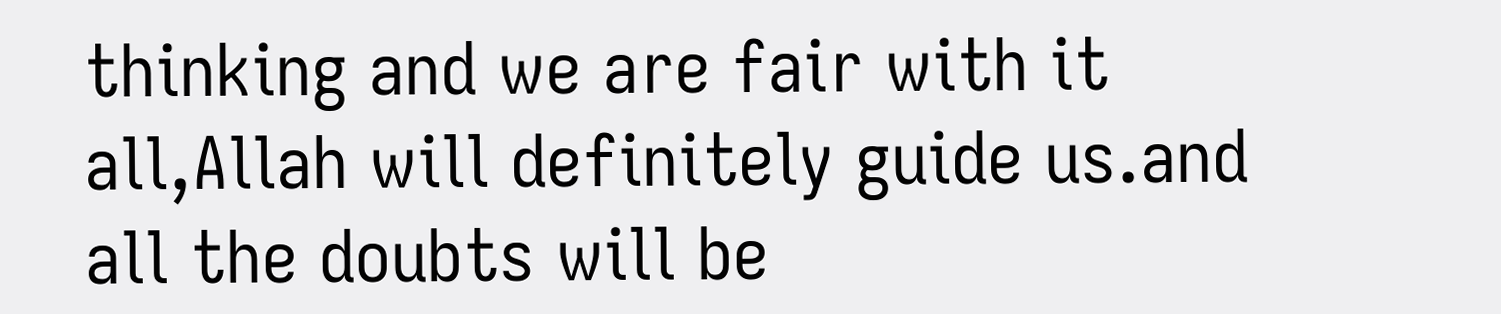thinking and we are fair with it all,Allah will definitely guide us.and all the doubts will be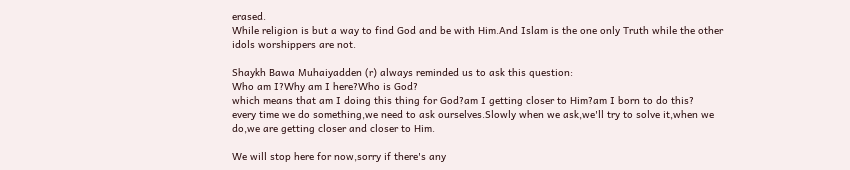erased.
While religion is but a way to find God and be with Him.And Islam is the one only Truth while the other idols worshippers are not.

Shaykh Bawa Muhaiyadden (r) always reminded us to ask this question:
Who am I?Why am I here?Who is God?
which means that am I doing this thing for God?am I getting closer to Him?am I born to do this?
every time we do something,we need to ask ourselves.Slowly when we ask,we'll try to solve it,when we do,we are getting closer and closer to Him.

We will stop here for now,sorry if there's any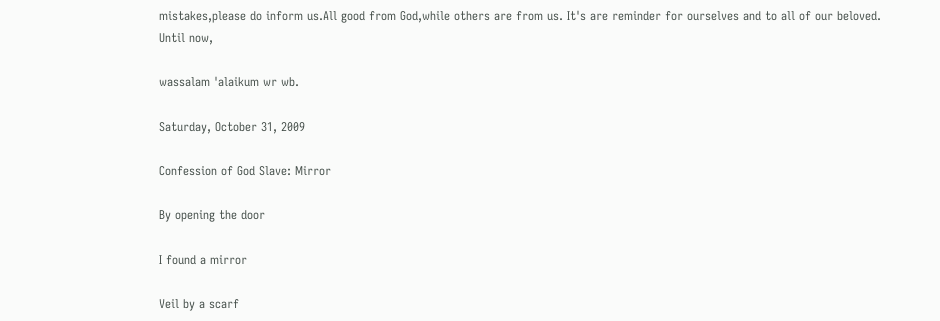mistakes,please do inform us.All good from God,while others are from us. It's are reminder for ourselves and to all of our beloved.
Until now,

wassalam 'alaikum wr wb.

Saturday, October 31, 2009

Confession of God Slave: Mirror

By opening the door

I found a mirror

Veil by a scarf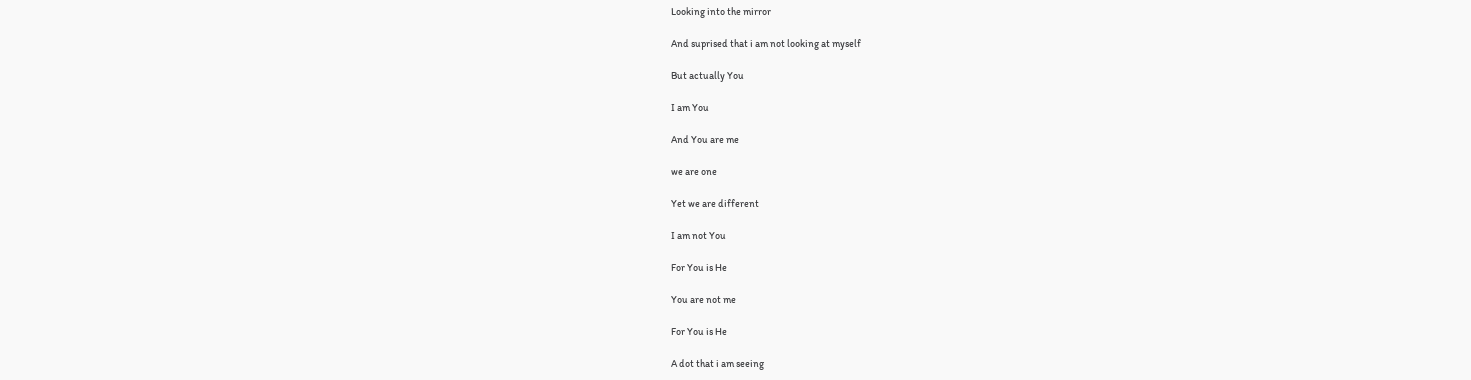Looking into the mirror

And suprised that i am not looking at myself

But actually You

I am You

And You are me

we are one

Yet we are different

I am not You

For You is He

You are not me

For You is He

A dot that i am seeing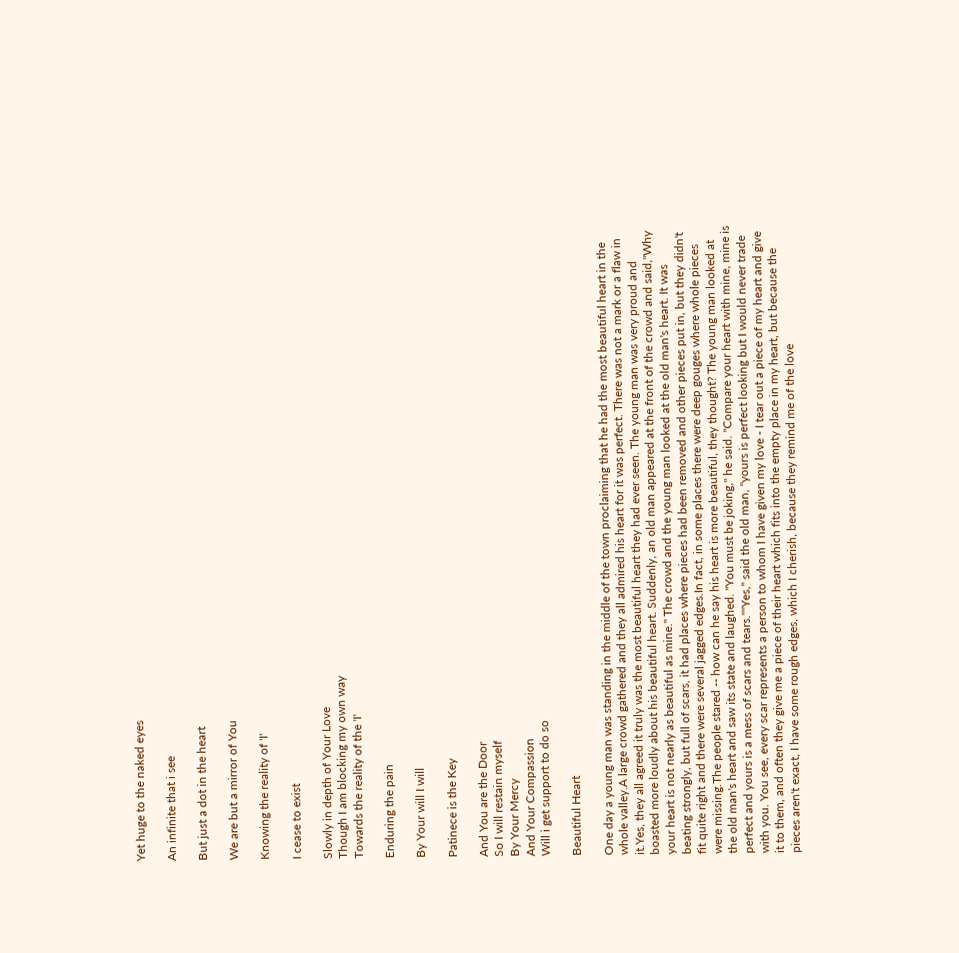Yet huge to the naked eyes

An infinite that i see

But just a dot in the heart

We are but a mirror of You

Knowing the reality of 'I'

I cease to exist

Slowly in depth of Your Love
Though I am blocking my own way
Towards the reality of the 'I'

Enduring the pain

By Your will I will

Patinece is the Key

And You are the Door
So I will restain myself
By Your Mercy
And Your Compassion
Will i get support to do so

Beautiful Heart

One day a young man was standing in the middle of the town proclaiming that he had the most beautiful heart in the whole valley.A large crowd gathered and they all admired his heart for it was perfect. There was not a mark or a flaw in it.Yes, they all agreed it truly was the most beautiful heart they had ever seen. The young man was very proud and boasted more loudly about his beautiful heart. Suddenly, an old man appeared at the front of the crowd and said,"Why your heart is not nearly as beautiful as mine." The crowd and the young man looked at the old man's heart. It was beating strongly, but full of scars, it had places where pieces had been removed and other pieces put in, but they didn't fit quite right and there were several jagged edges.In fact, in some places there were deep gouges where whole pieces were missing.The people stared -- how can he say his heart is more beautiful, they thought? The young man looked at the old man's heart and saw its state and laughed. "You must be joking," he said. "Compare your heart with mine, mine is perfect and yours is a mess of scars and tears.""Yes," said the old man, "yours is perfect looking but I would never trade with you. You see, every scar represents a person to whom I have given my love - I tear out a piece of my heart and give it to them, and often they give me a piece of their heart which fits into the empty place in my heart, but because the pieces aren't exact, I have some rough edges, which I cherish, because they remind me of the love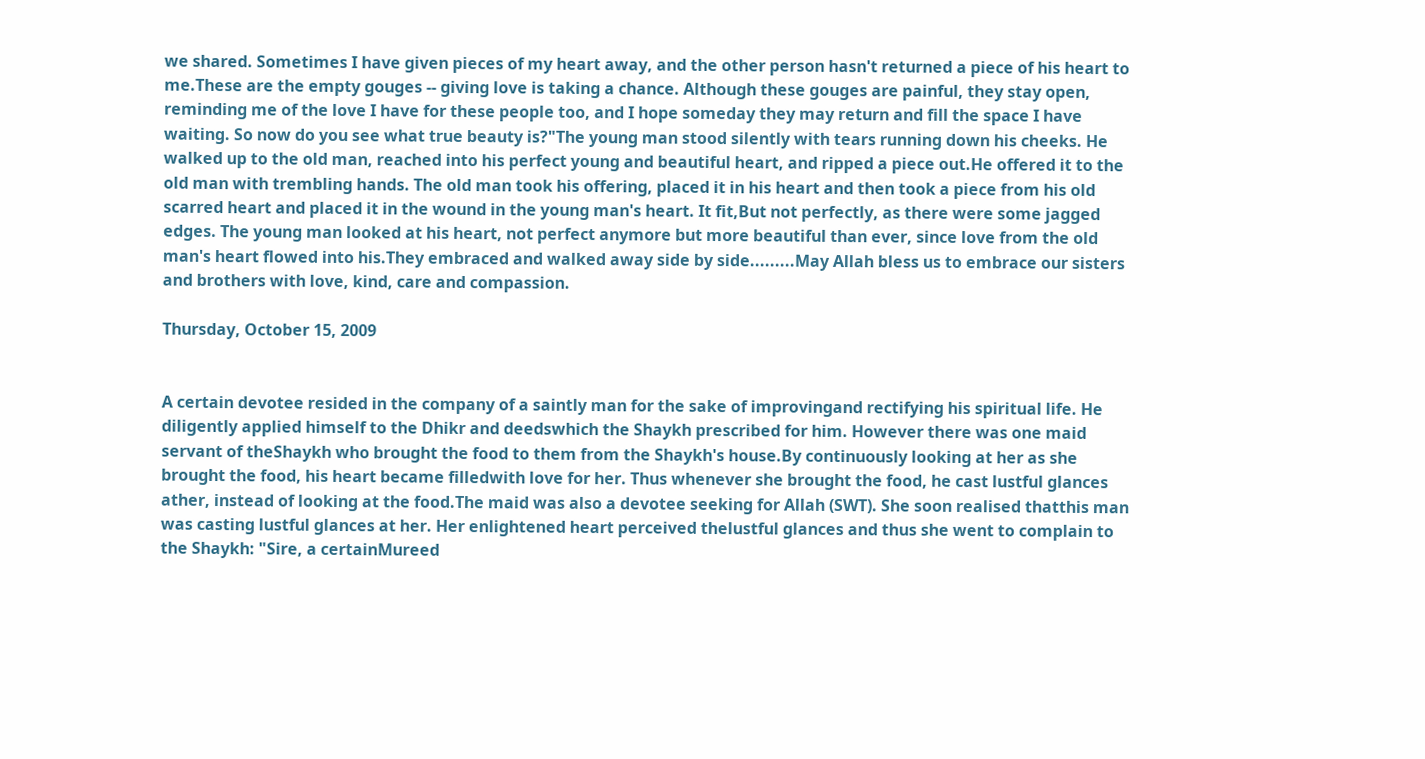we shared. Sometimes I have given pieces of my heart away, and the other person hasn't returned a piece of his heart to me.These are the empty gouges -- giving love is taking a chance. Although these gouges are painful, they stay open, reminding me of the love I have for these people too, and I hope someday they may return and fill the space I have waiting. So now do you see what true beauty is?"The young man stood silently with tears running down his cheeks. He walked up to the old man, reached into his perfect young and beautiful heart, and ripped a piece out.He offered it to the old man with trembling hands. The old man took his offering, placed it in his heart and then took a piece from his old scarred heart and placed it in the wound in the young man's heart. It fit,But not perfectly, as there were some jagged edges. The young man looked at his heart, not perfect anymore but more beautiful than ever, since love from the old man's heart flowed into his.They embraced and walked away side by side.........May Allah bless us to embrace our sisters and brothers with love, kind, care and compassion.

Thursday, October 15, 2009


A certain devotee resided in the company of a saintly man for the sake of improvingand rectifying his spiritual life. He diligently applied himself to the Dhikr and deedswhich the Shaykh prescribed for him. However there was one maid servant of theShaykh who brought the food to them from the Shaykh's house.By continuously looking at her as she brought the food, his heart became filledwith love for her. Thus whenever she brought the food, he cast lustful glances ather, instead of looking at the food.The maid was also a devotee seeking for Allah (SWT). She soon realised thatthis man was casting lustful glances at her. Her enlightened heart perceived thelustful glances and thus she went to complain to the Shaykh: "Sire, a certainMureed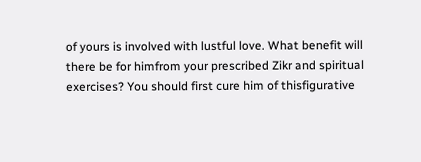of yours is involved with lustful love. What benefit will there be for himfrom your prescribed Zikr and spiritual exercises? You should first cure him of thisfigurative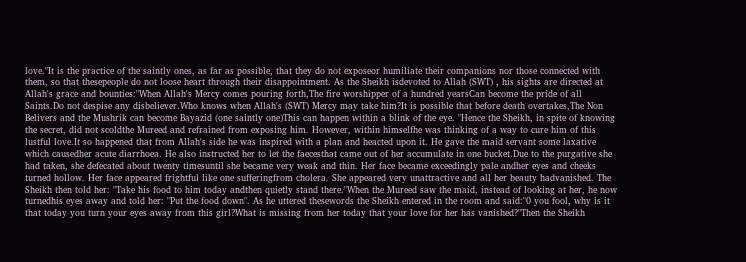love."It is the practice of the saintly ones, as far as possible, that they do not exposeor humiliate their companions nor those connected with them, so that thesepeople do not loose heart through their disappointment. As the Sheikh isdevoted to Allah (SWT) , his sights are directed at Allah's grace and bounties:"When Allah's Mercy comes pouring forth,The fire worshipper of a hundred yearsCan become the pride of all Saints.Do not despise any disbeliever.Who knows when Allah's (SWT) Mercy may take him?It is possible that before death overtakes,The Non Belivers and the Mushrik can become Bayazid (one saintly one)This can happen within a blink of the eye. "Hence the Sheikh, in spite of knowing the secret, did not scoldthe Mureed and refrained from exposing him. However, within himselfhe was thinking of a way to cure him of this lustful love.It so happened that from Allah's side he was inspired with a plan and heacted upon it. He gave the maid servant some laxative which causedher acute diarrhoea. He also instructed her to let the faecesthat came out of her accumulate in one bucket.Due to the purgative she had taken, she defecated about twenty timesuntil she became very weak and thin. Her face became exceedingly pale andher eyes and cheeks turned hollow. Her face appeared frightful like one sufferingfrom cholera. She appeared very unattractive and all her beauty hadvanished. The Sheikh then told her: "Take his food to him today andthen quietly stand there."When the Mureed saw the maid, instead of looking at her, he now turnedhis eyes away and told her: "Put the food down". As he uttered thesewords the Sheikh entered in the room and said:"0 you fool, why is it that today you turn your eyes away from this girl?What is missing from her today that your love for her has vanished?"Then the Sheikh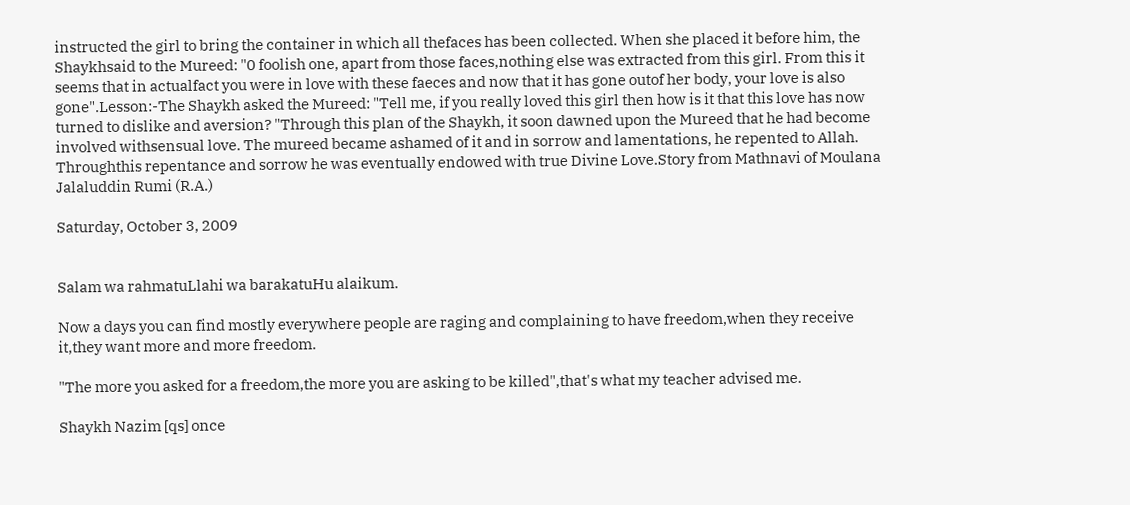instructed the girl to bring the container in which all thefaces has been collected. When she placed it before him, the Shaykhsaid to the Mureed: "0 foolish one, apart from those faces,nothing else was extracted from this girl. From this it seems that in actualfact you were in love with these faeces and now that it has gone outof her body, your love is also gone".Lesson:-The Shaykh asked the Mureed: "Tell me, if you really loved this girl then how is it that this love has now turned to dislike and aversion? "Through this plan of the Shaykh, it soon dawned upon the Mureed that he had become involved withsensual love. The mureed became ashamed of it and in sorrow and lamentations, he repented to Allah. Throughthis repentance and sorrow he was eventually endowed with true Divine Love.Story from Mathnavi of Moulana Jalaluddin Rumi (R.A.)

Saturday, October 3, 2009


Salam wa rahmatuLlahi wa barakatuHu alaikum.

Now a days you can find mostly everywhere people are raging and complaining to have freedom,when they receive it,they want more and more freedom.

"The more you asked for a freedom,the more you are asking to be killed",that's what my teacher advised me.

Shaykh Nazim [qs] once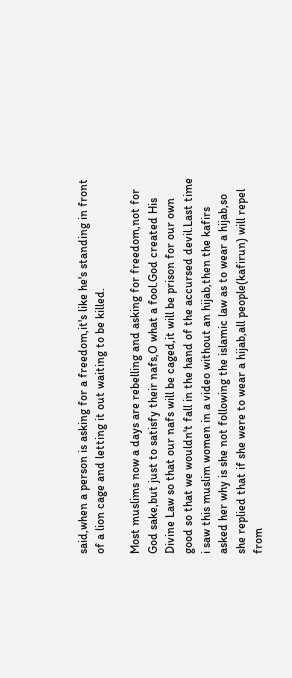said,when a person is asking for a freedom,it's like he's standing in front of a lion cage and letting it out waiting to be killed.

Most muslims now a days are rebelling and asking for freedom,not for God sake,but just to satisfy their nafs,O what a fool.God created His Divine Law so that our nafs will be caged,it will be prison for our own good so that we wouldn't fall in the hand of the accursed devil.Last time i saw this muslim women in a video without an hijab,then the kafirs asked her why is she not following the islamic law as to wear a hijab,so she replied that if she were to wear a hijab,all people(kafirun) will repel from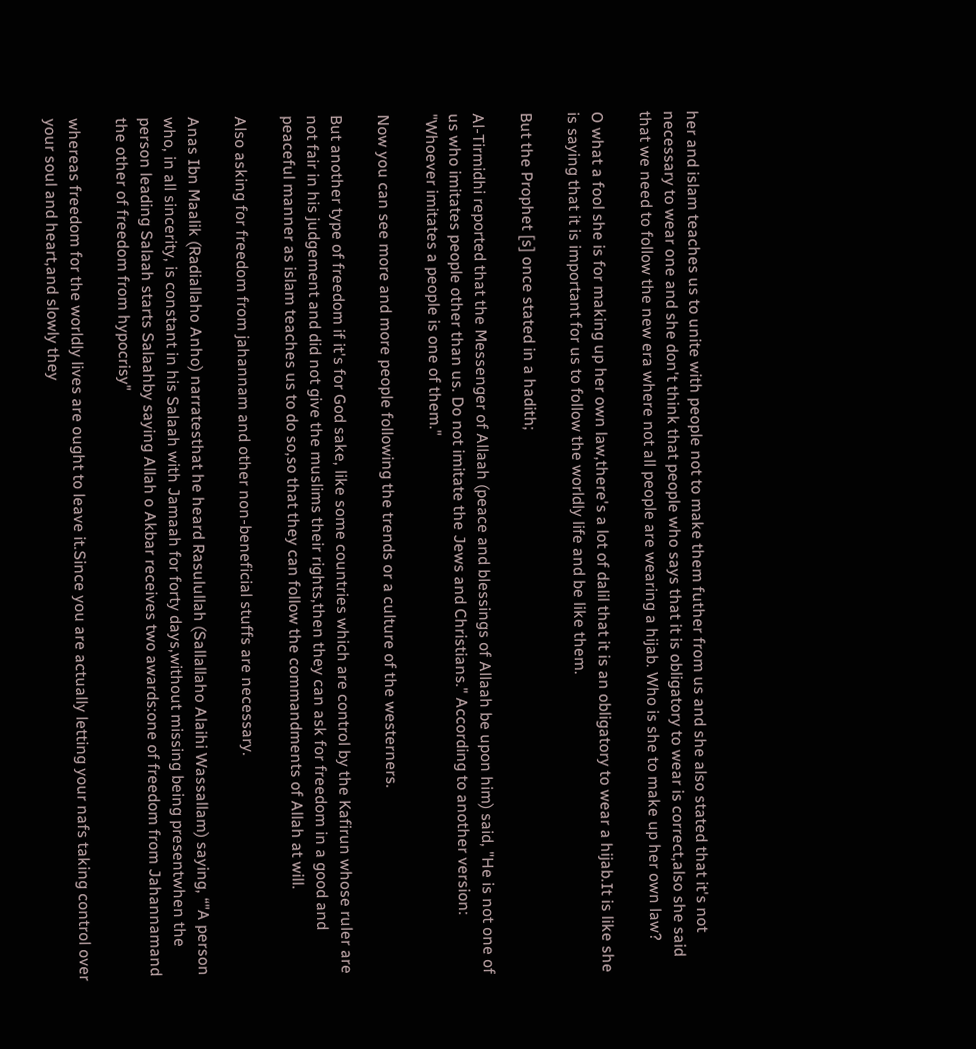her and islam teaches us to unite with people not to make them futher from us and she also stated that it's not necessary to wear one and she don't think that people who says that it is obligatory to wear is correct,also she said that we need to follow the new era where not all people are wearing a hijab. Who is she to make up her own law?

O what a fool she is for making up her own law,there's a lot of dalil that it is an obligatory to wear a hijab.It is like she is saying that it is important for us to follow the worldly life and be like them.

But the Prophet [s] once stated in a hadith;

Al-Tirmidhi reported that the Messenger of Allaah (peace and blessings of Allaah be upon him) said, "He is not one of us who imitates people other than us. Do not imitate the Jews and Christians." According to another version: "Whoever imitates a people is one of them."

Now you can see more and more people following the trends or a culture of the westerners.

But another type of freedom if it's for God sake, like some countries which are control by the Kafirun whose ruler are not fair in his judgement and did not give the muslims their rights,then they can ask for freedom in a good and peaceful manner as islam teaches us to do so,so that they can follow the commandments of Allah at will.

Also asking for freedom from jahannam and other non-beneficial stuffs are necessary.

Anas Ibn Maalik (Radiallaho Anho) narratesthat he heard Rasulullah (Sallallaho Alaihi Wassallam) saying, “"A person who, in all sincerity, is constant in his Salaah with Jamaah for forty days,without missing being presentwhen the person leading Salaah starts Salaahby saying Allah o Akbar receives two awards:one of freedom from Jahannamand the other of freedom from hypocrisy"

whereas freedom for the worldly lives are ought to leave it.Since you are actually letting your nafs taking control over your soul and heart,and slowly they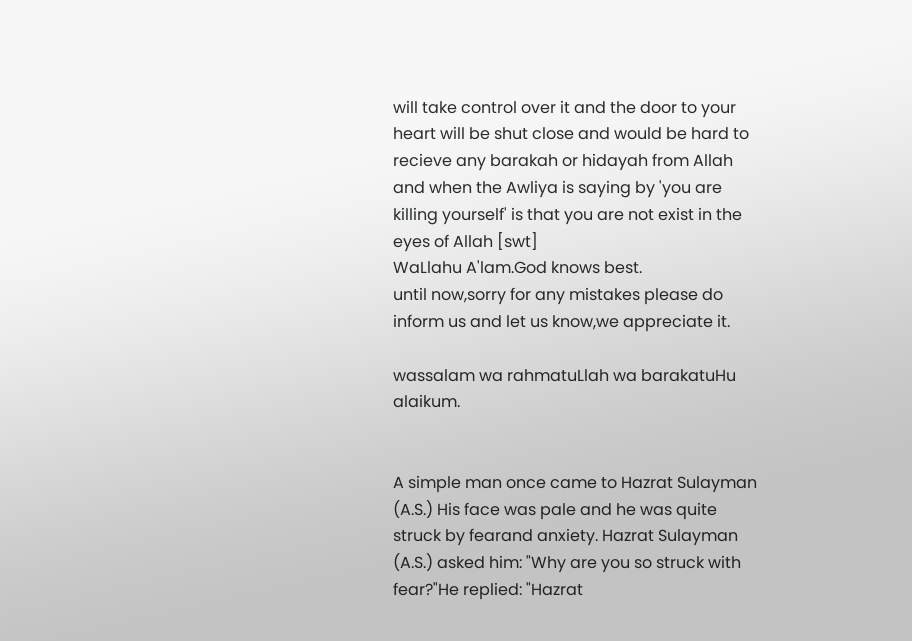will take control over it and the door to your heart will be shut close and would be hard to recieve any barakah or hidayah from Allah and when the Awliya is saying by 'you are killing yourself' is that you are not exist in the eyes of Allah [swt]
WaLlahu A'lam.God knows best.
until now,sorry for any mistakes please do inform us and let us know,we appreciate it.

wassalam wa rahmatuLlah wa barakatuHu alaikum.


A simple man once came to Hazrat Sulayman (A.S.) His face was pale and he was quite struck by fearand anxiety. Hazrat Sulayman (A.S.) asked him: "Why are you so struck with fear?"He replied: "Hazrat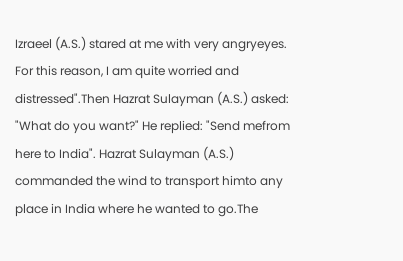Izraeel (A.S.) stared at me with very angryeyes. For this reason, I am quite worried and distressed".Then Hazrat Sulayman (A.S.) asked: "What do you want?" He replied: "Send mefrom here to India". Hazrat Sulayman (A.S.) commanded the wind to transport himto any place in India where he wanted to go.The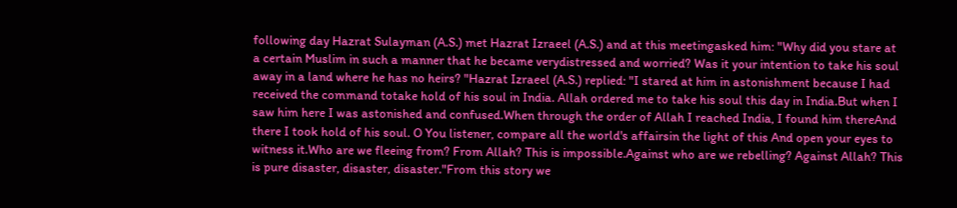following day Hazrat Sulayman (A.S.) met Hazrat Izraeel (A.S.) and at this meetingasked him: "Why did you stare at a certain Muslim in such a manner that he became verydistressed and worried? Was it your intention to take his soul away in a land where he has no heirs? "Hazrat Izraeel (A.S.) replied: "I stared at him in astonishment because I had received the command totake hold of his soul in India. Allah ordered me to take his soul this day in India.But when I saw him here I was astonished and confused.When through the order of Allah I reached India, I found him thereAnd there I took hold of his soul. O You listener, compare all the world's affairsin the light of this And open your eyes to witness it.Who are we fleeing from? From Allah? This is impossible.Against who are we rebelling? Against Allah? This is pure disaster, disaster, disaster."From this story we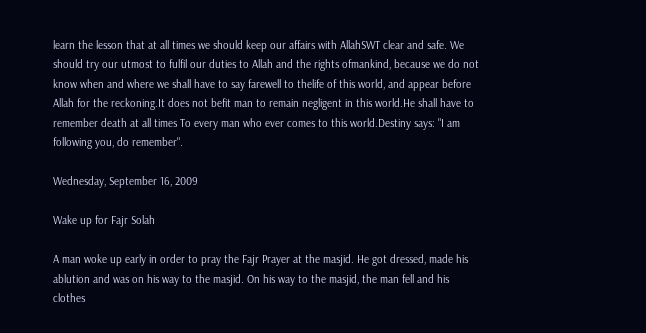learn the lesson that at all times we should keep our affairs with AllahSWT clear and safe. We should try our utmost to fulfil our duties to Allah and the rights ofmankind, because we do not know when and where we shall have to say farewell to thelife of this world, and appear before Allah for the reckoning.It does not befit man to remain negligent in this world.He shall have to remember death at all times To every man who ever comes to this world.Destiny says: "I am following you, do remember".

Wednesday, September 16, 2009

Wake up for Fajr Solah

A man woke up early in order to pray the Fajr Prayer at the masjid. He got dressed, made his ablution and was on his way to the masjid. On his way to the masjid, the man fell and his clothes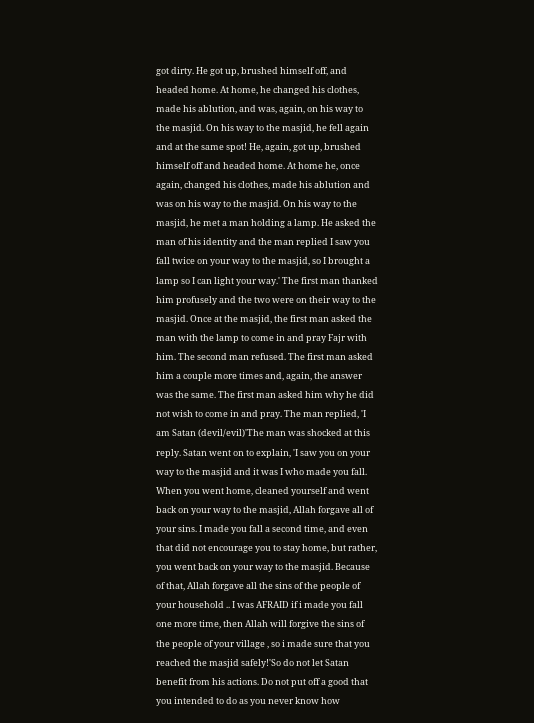got dirty. He got up, brushed himself off, and headed home. At home, he changed his clothes, made his ablution, and was, again, on his way to the masjid. On his way to the masjid, he fell again and at the same spot! He, again, got up, brushed himself off and headed home. At home he, once again, changed his clothes, made his ablution and was on his way to the masjid. On his way to the masjid, he met a man holding a lamp. He asked the man of his identity and the man replied I saw you fall twice on your way to the masjid, so I brought a lamp so I can light your way.' The first man thanked him profusely and the two were on their way to the masjid. Once at the masjid, the first man asked the man with the lamp to come in and pray Fajr with him. The second man refused. The first man asked him a couple more times and, again, the answer was the same. The first man asked him why he did not wish to come in and pray. The man replied, 'I am Satan (devil/evil)'The man was shocked at this reply. Satan went on to explain, 'I saw you on your way to the masjid and it was I who made you fall. When you went home, cleaned yourself and went back on your way to the masjid, Allah forgave all of your sins. I made you fall a second time, and even that did not encourage you to stay home, but rather, you went back on your way to the masjid. Because of that, Allah forgave all the sins of the people of your household .. I was AFRAID if i made you fall one more time, then Allah will forgive the sins of the people of your village , so i made sure that you reached the masjid safely!'So do not let Satan benefit from his actions. Do not put off a good that you intended to do as you never know how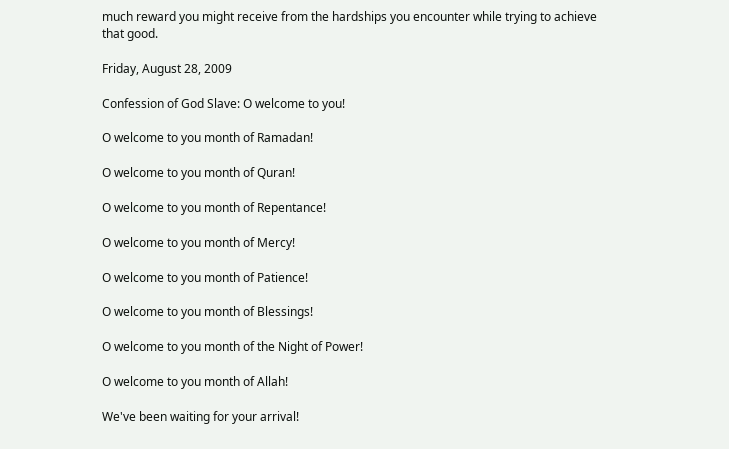much reward you might receive from the hardships you encounter while trying to achieve that good.

Friday, August 28, 2009

Confession of God Slave: O welcome to you!

O welcome to you month of Ramadan!

O welcome to you month of Quran!

O welcome to you month of Repentance!

O welcome to you month of Mercy!

O welcome to you month of Patience!

O welcome to you month of Blessings!

O welcome to you month of the Night of Power!

O welcome to you month of Allah!

We've been waiting for your arrival!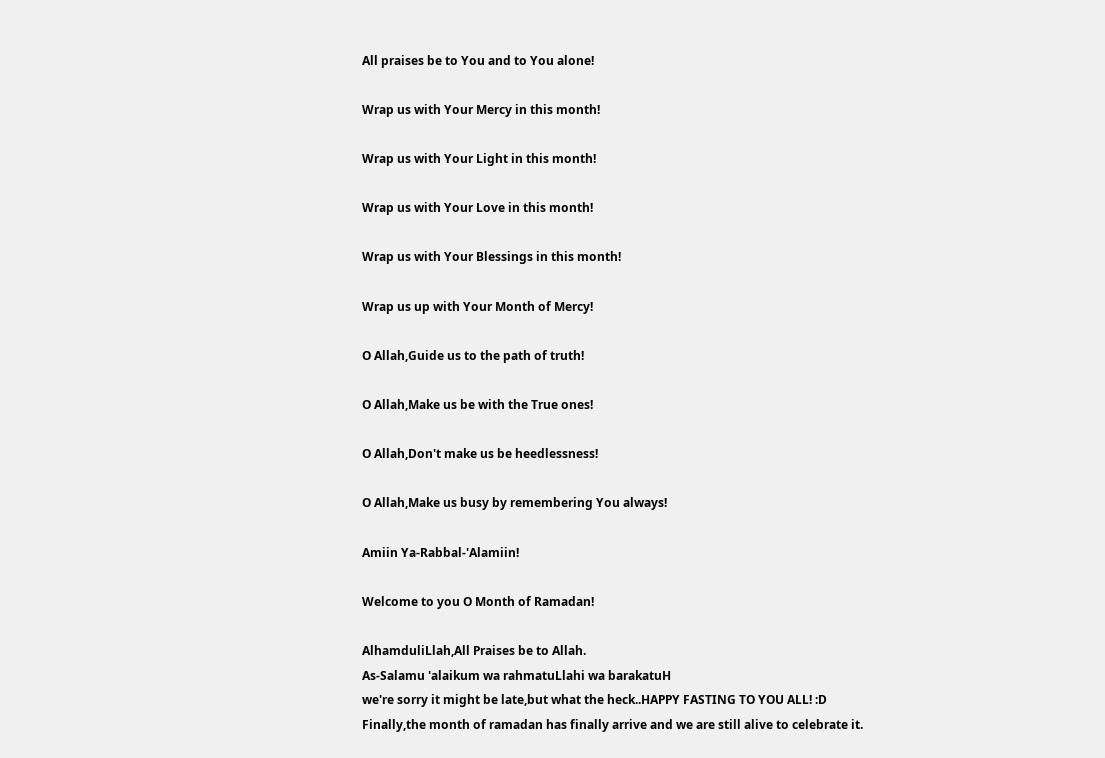All praises be to You and to You alone!

Wrap us with Your Mercy in this month!

Wrap us with Your Light in this month!

Wrap us with Your Love in this month!

Wrap us with Your Blessings in this month!

Wrap us up with Your Month of Mercy!

O Allah,Guide us to the path of truth!

O Allah,Make us be with the True ones!

O Allah,Don't make us be heedlessness!

O Allah,Make us busy by remembering You always!

Amiin Ya-Rabbal-'Alamiin!

Welcome to you O Month of Ramadan!

AlhamduliLlah,All Praises be to Allah.
As-Salamu 'alaikum wa rahmatuLlahi wa barakatuH
we're sorry it might be late,but what the heck..HAPPY FASTING TO YOU ALL! :D
Finally,the month of ramadan has finally arrive and we are still alive to celebrate it.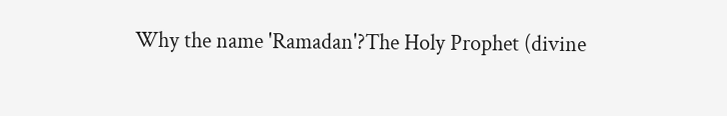Why the name 'Ramadan'?The Holy Prophet (divine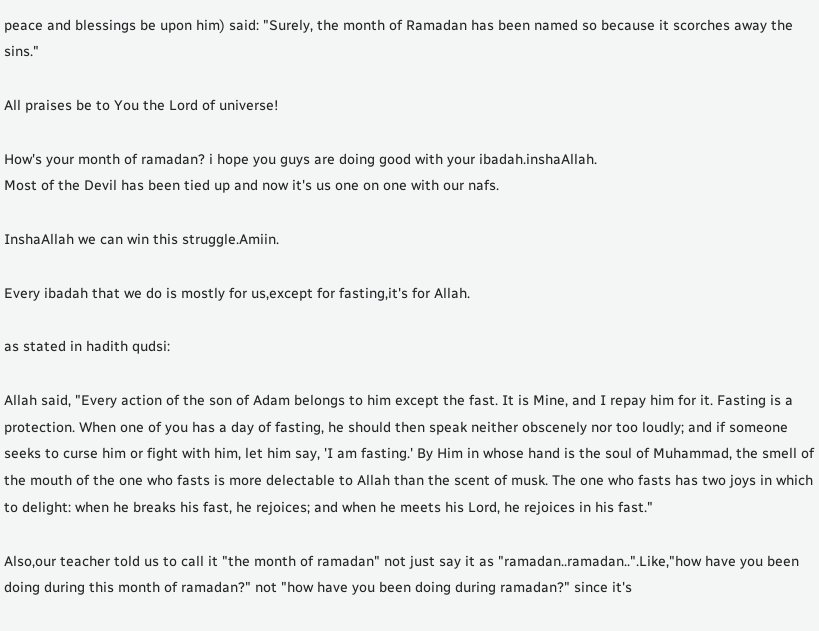peace and blessings be upon him) said: "Surely, the month of Ramadan has been named so because it scorches away the sins."

All praises be to You the Lord of universe!

How's your month of ramadan? i hope you guys are doing good with your ibadah.inshaAllah.
Most of the Devil has been tied up and now it's us one on one with our nafs.

InshaAllah we can win this struggle.Amiin.

Every ibadah that we do is mostly for us,except for fasting,it's for Allah.

as stated in hadith qudsi:

Allah said, "Every action of the son of Adam belongs to him except the fast. It is Mine, and I repay him for it. Fasting is a protection. When one of you has a day of fasting, he should then speak neither obscenely nor too loudly; and if someone seeks to curse him or fight with him, let him say, 'I am fasting.' By Him in whose hand is the soul of Muhammad, the smell of the mouth of the one who fasts is more delectable to Allah than the scent of musk. The one who fasts has two joys in which to delight: when he breaks his fast, he rejoices; and when he meets his Lord, he rejoices in his fast."

Also,our teacher told us to call it "the month of ramadan" not just say it as "ramadan..ramadan..".Like,"how have you been doing during this month of ramadan?" not "how have you been doing during ramadan?" since it's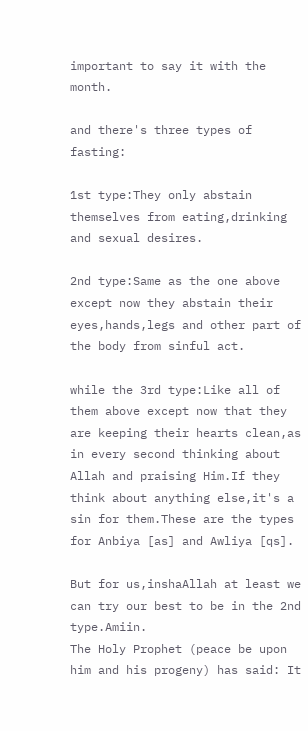important to say it with the month.

and there's three types of fasting:

1st type:They only abstain themselves from eating,drinking and sexual desires.

2nd type:Same as the one above except now they abstain their eyes,hands,legs and other part of the body from sinful act.

while the 3rd type:Like all of them above except now that they are keeping their hearts clean,as in every second thinking about Allah and praising Him.If they think about anything else,it's a sin for them.These are the types for Anbiya [as] and Awliya [qs].

But for us,inshaAllah at least we can try our best to be in the 2nd type.Amiin.
The Holy Prophet (peace be upon him and his progeny) has said: It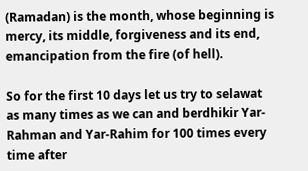(Ramadan) is the month, whose beginning is mercy, its middle, forgiveness and its end, emancipation from the fire (of hell).

So for the first 10 days let us try to selawat as many times as we can and berdhikir Yar-Rahman and Yar-Rahim for 100 times every time after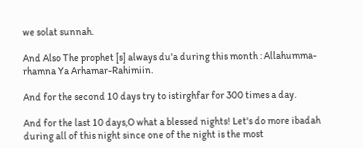we solat sunnah.

And Also The prophet [s] always du'a during this month : Allahumma-rhamna Ya Arhamar-Rahimiin.

And for the second 10 days try to istirghfar for 300 times a day.

And for the last 10 days,O what a blessed nights! Let's do more ibadah during all of this night since one of the night is the most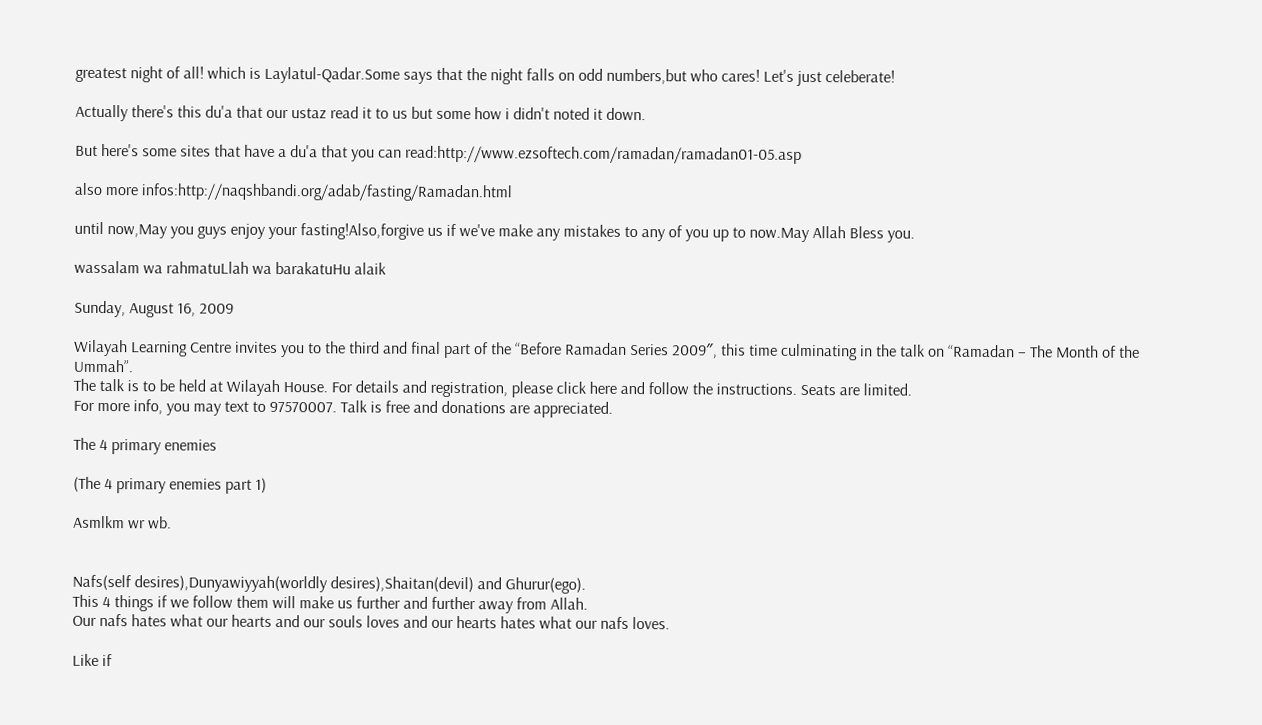greatest night of all! which is Laylatul-Qadar.Some says that the night falls on odd numbers,but who cares! Let's just celeberate!

Actually there's this du'a that our ustaz read it to us but some how i didn't noted it down.

But here's some sites that have a du'a that you can read:http://www.ezsoftech.com/ramadan/ramadan01-05.asp

also more infos:http://naqshbandi.org/adab/fasting/Ramadan.html

until now,May you guys enjoy your fasting!Also,forgive us if we've make any mistakes to any of you up to now.May Allah Bless you.

wassalam wa rahmatuLlah wa barakatuHu alaik

Sunday, August 16, 2009

Wilayah Learning Centre invites you to the third and final part of the “Before Ramadan Series 2009″, this time culminating in the talk on “Ramadan – The Month of the Ummah”.
The talk is to be held at Wilayah House. For details and registration, please click here and follow the instructions. Seats are limited.
For more info, you may text to 97570007. Talk is free and donations are appreciated.

The 4 primary enemies

(The 4 primary enemies part 1)

Asmlkm wr wb.


Nafs(self desires),Dunyawiyyah(worldly desires),Shaitan(devil) and Ghurur(ego).
This 4 things if we follow them will make us further and further away from Allah.
Our nafs hates what our hearts and our souls loves and our hearts hates what our nafs loves.

Like if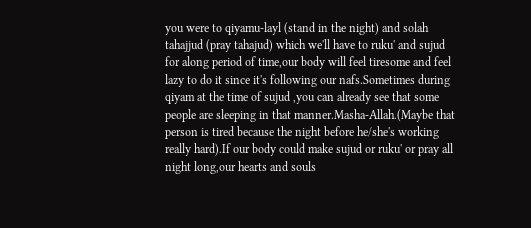you were to qiyamu-layl (stand in the night) and solah tahajjud (pray tahajud) which we'll have to ruku' and sujud for along period of time,our body will feel tiresome and feel lazy to do it since it's following our nafs.Sometimes during qiyam at the time of sujud ,you can already see that some people are sleeping in that manner.Masha-Allah.(Maybe that person is tired because the night before he/she's working really hard).If our body could make sujud or ruku' or pray all night long,our hearts and souls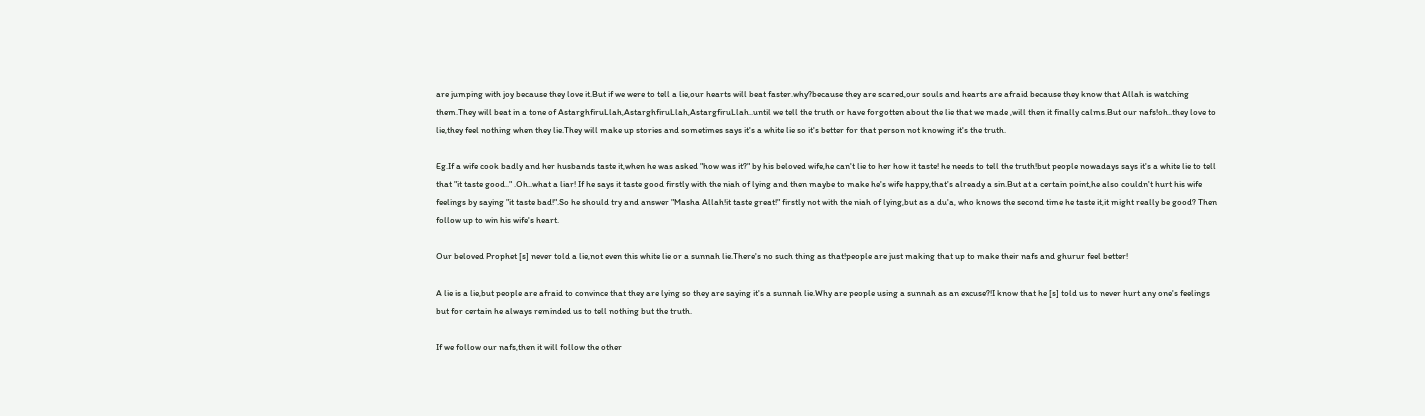are jumping with joy because they love it.But if we were to tell a lie,our hearts will beat faster.why?because they are scared,our souls and hearts are afraid because they know that Allah is watching them.They will beat in a tone of AstarghfiruLlah,AstarghfiruLlah,AstargfiruLlah..until we tell the truth or have forgotten about the lie that we made ,will then it finally calms.But our nafs!oh..they love to lie,they feel nothing when they lie.They will make up stories and sometimes says it's a white lie so it's better for that person not knowing it's the truth.

Eg.If a wife cook badly and her husbands taste it,when he was asked "how was it?" by his beloved wife,he can't lie to her how it taste! he needs to tell the truth!but people nowadays says it's a white lie to tell that "it taste good.." .Oh..what a liar! If he says it taste good firstly with the niah of lying and then maybe to make he's wife happy,that's already a sin.But at a certain point,he also couldn't hurt his wife feelings by saying "it taste bad!".So he should try and answer "Masha Allah!it taste great!" firstly not with the niah of lying,but as a du'a, who knows the second time he taste it,it might really be good? Then follow up to win his wife's heart.

Our beloved Prophet [s] never told a lie,not even this white lie or a sunnah lie.There's no such thing as that!people are just making that up to make their nafs and ghurur feel better!

A lie is a lie,but people are afraid to convince that they are lying so they are saying it's a sunnah lie.Why are people using a sunnah as an excuse?!I know that he [s] told us to never hurt any one's feelings but for certain he always reminded us to tell nothing but the truth.

If we follow our nafs,then it will follow the other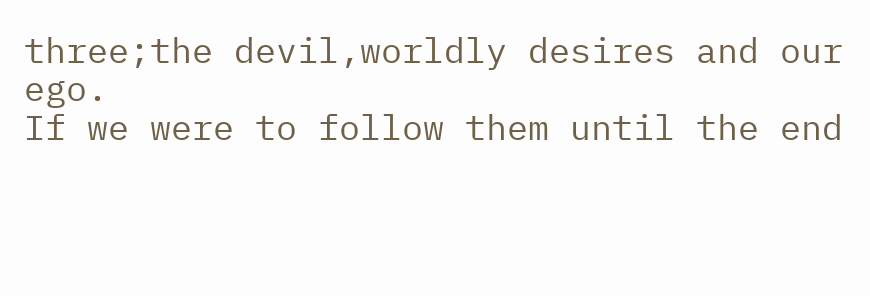three;the devil,worldly desires and our ego.
If we were to follow them until the end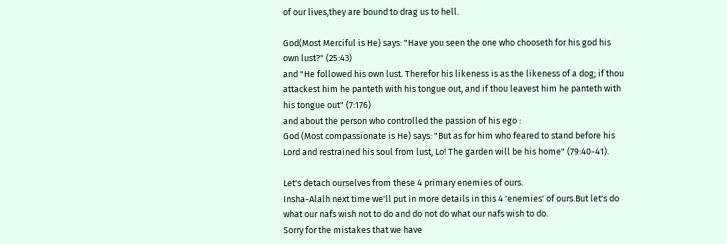of our lives,they are bound to drag us to hell.

God(Most Merciful is He) says: "Have you seen the one who chooseth for his god his own lust?" (25:43)
and "He followed his own lust. Therefor his likeness is as the likeness of a dog; if thou attackest him he panteth with his tongue out, and if thou leavest him he panteth with his tongue out" (7:176)
and about the person who controlled the passion of his ego :
God (Most compassionate is He) says: "But as for him who feared to stand before his Lord and restrained his soul from lust, Lo! The garden will be his home" (79:40-41).

Let's detach ourselves from these 4 primary enemies of ours.
Insha-Alalh next time we'll put in more details in this 4 'enemies' of ours.But let's do what our nafs wish not to do and do not do what our nafs wish to do.
Sorry for the mistakes that we have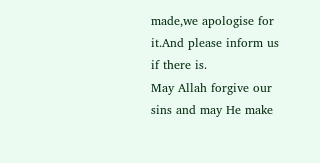made,we apologise for it.And please inform us if there is.
May Allah forgive our sins and may He make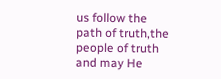us follow the path of truth,the people of truth and may He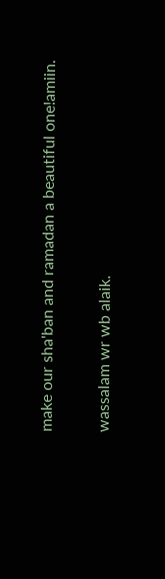make our sha'ban and ramadan a beautiful one!amiin.

wassalam wr wb alaik.